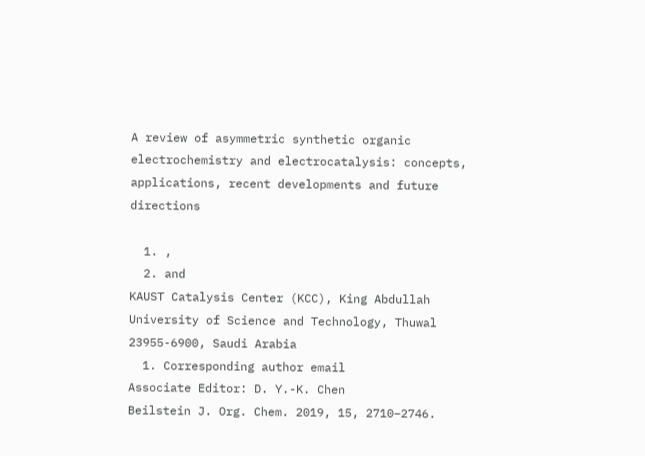A review of asymmetric synthetic organic electrochemistry and electrocatalysis: concepts, applications, recent developments and future directions

  1. ,
  2. and
KAUST Catalysis Center (KCC), King Abdullah University of Science and Technology, Thuwal 23955-6900, Saudi Arabia
  1. Corresponding author email
Associate Editor: D. Y.-K. Chen
Beilstein J. Org. Chem. 2019, 15, 2710–2746.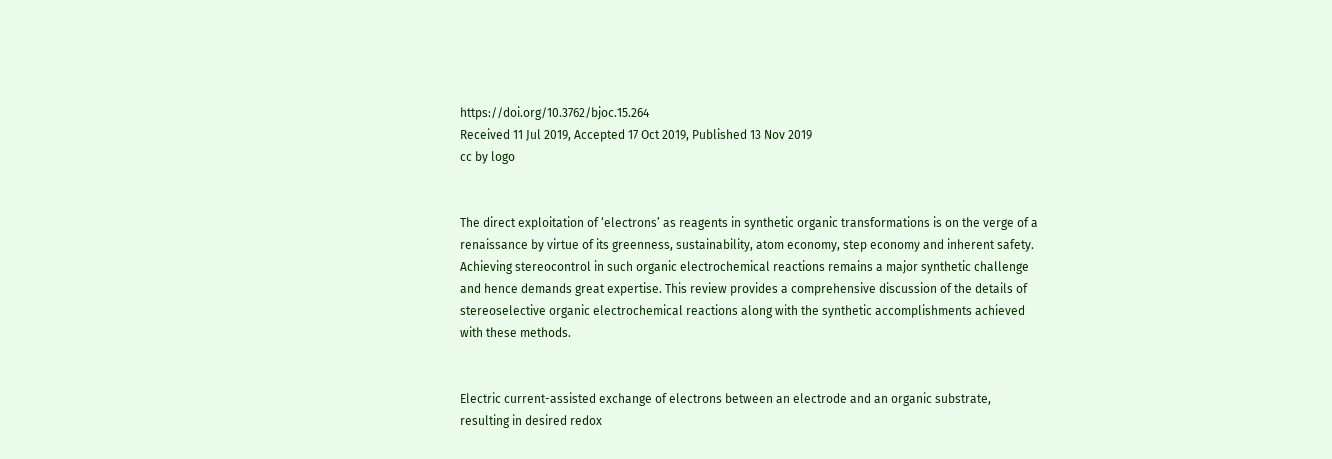https://doi.org/10.3762/bjoc.15.264
Received 11 Jul 2019, Accepted 17 Oct 2019, Published 13 Nov 2019
cc by logo


The direct exploitation of ‘electrons’ as reagents in synthetic organic transformations is on the verge of a renaissance by virtue of its greenness, sustainability, atom economy, step economy and inherent safety. Achieving stereocontrol in such organic electrochemical reactions remains a major synthetic challenge and hence demands great expertise. This review provides a comprehensive discussion of the details of stereoselective organic electrochemical reactions along with the synthetic accomplishments achieved with these methods.


Electric current-assisted exchange of electrons between an electrode and an organic substrate, resulting in desired redox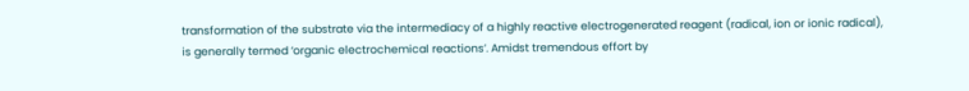transformation of the substrate via the intermediacy of a highly reactive electrogenerated reagent (radical, ion or ionic radical), is generally termed ‘organic electrochemical reactions’. Amidst tremendous effort by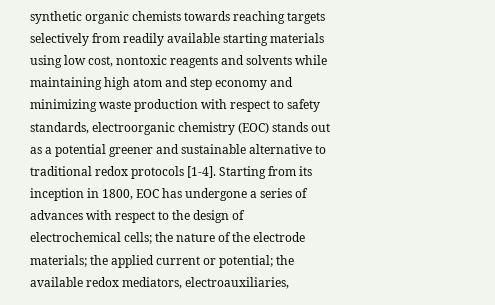synthetic organic chemists towards reaching targets selectively from readily available starting materials using low cost, nontoxic reagents and solvents while maintaining high atom and step economy and minimizing waste production with respect to safety standards, electroorganic chemistry (EOC) stands out as a potential greener and sustainable alternative to traditional redox protocols [1-4]. Starting from its inception in 1800, EOC has undergone a series of advances with respect to the design of electrochemical cells; the nature of the electrode materials; the applied current or potential; the available redox mediators, electroauxiliaries,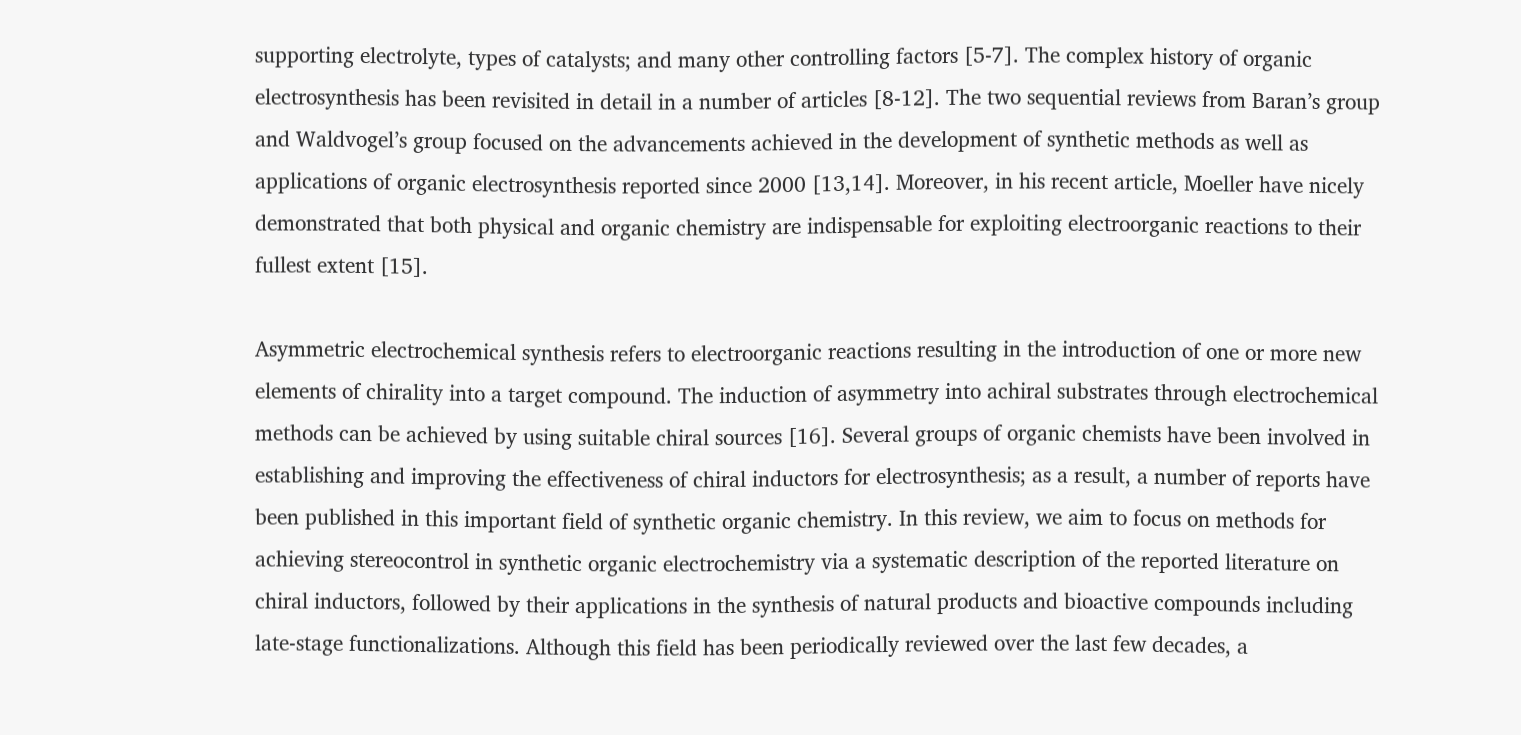supporting electrolyte, types of catalysts; and many other controlling factors [5-7]. The complex history of organic electrosynthesis has been revisited in detail in a number of articles [8-12]. The two sequential reviews from Baran’s group and Waldvogel’s group focused on the advancements achieved in the development of synthetic methods as well as applications of organic electrosynthesis reported since 2000 [13,14]. Moreover, in his recent article, Moeller have nicely demonstrated that both physical and organic chemistry are indispensable for exploiting electroorganic reactions to their fullest extent [15].

Asymmetric electrochemical synthesis refers to electroorganic reactions resulting in the introduction of one or more new elements of chirality into a target compound. The induction of asymmetry into achiral substrates through electrochemical methods can be achieved by using suitable chiral sources [16]. Several groups of organic chemists have been involved in establishing and improving the effectiveness of chiral inductors for electrosynthesis; as a result, a number of reports have been published in this important field of synthetic organic chemistry. In this review, we aim to focus on methods for achieving stereocontrol in synthetic organic electrochemistry via a systematic description of the reported literature on chiral inductors, followed by their applications in the synthesis of natural products and bioactive compounds including late-stage functionalizations. Although this field has been periodically reviewed over the last few decades, a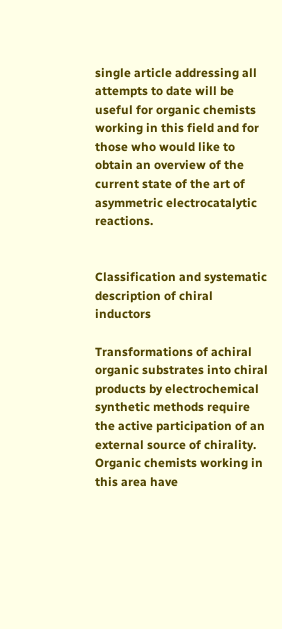single article addressing all attempts to date will be useful for organic chemists working in this field and for those who would like to obtain an overview of the current state of the art of asymmetric electrocatalytic reactions.


Classification and systematic description of chiral inductors

Transformations of achiral organic substrates into chiral products by electrochemical synthetic methods require the active participation of an external source of chirality. Organic chemists working in this area have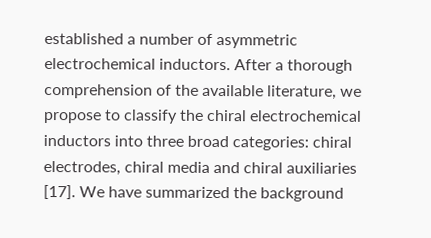established a number of asymmetric electrochemical inductors. After a thorough comprehension of the available literature, we propose to classify the chiral electrochemical inductors into three broad categories: chiral electrodes, chiral media and chiral auxiliaries [17]. We have summarized the background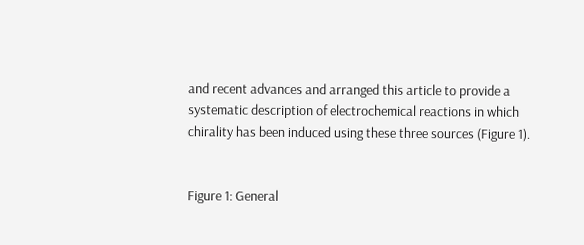and recent advances and arranged this article to provide a systematic description of electrochemical reactions in which chirality has been induced using these three sources (Figure 1).


Figure 1: General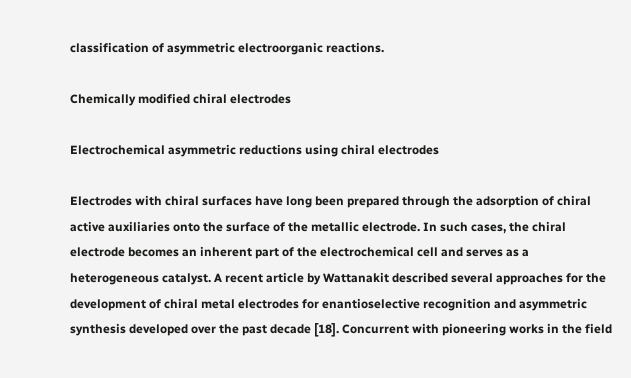classification of asymmetric electroorganic reactions.

Chemically modified chiral electrodes

Electrochemical asymmetric reductions using chiral electrodes

Electrodes with chiral surfaces have long been prepared through the adsorption of chiral active auxiliaries onto the surface of the metallic electrode. In such cases, the chiral electrode becomes an inherent part of the electrochemical cell and serves as a heterogeneous catalyst. A recent article by Wattanakit described several approaches for the development of chiral metal electrodes for enantioselective recognition and asymmetric synthesis developed over the past decade [18]. Concurrent with pioneering works in the field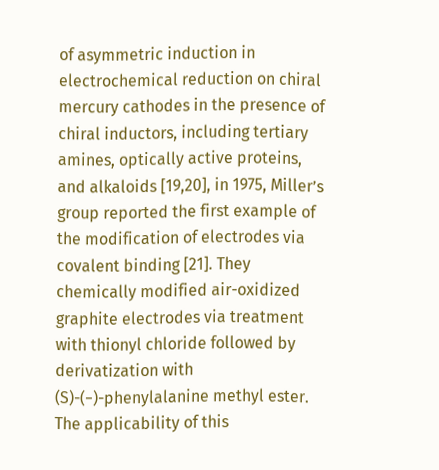of asymmetric induction in electrochemical reduction on chiral mercury cathodes in the presence of chiral inductors, including tertiary amines, optically active proteins, and alkaloids [19,20], in 1975, Miller’s group reported the first example of the modification of electrodes via covalent binding [21]. They chemically modified air-oxidized graphite electrodes via treatment with thionyl chloride followed by derivatization with (S)-(−)-phenylalanine methyl ester. The applicability of this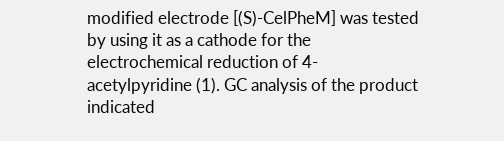modified electrode [(S)-CelPheM] was tested by using it as a cathode for the electrochemical reduction of 4-acetylpyridine (1). GC analysis of the product indicated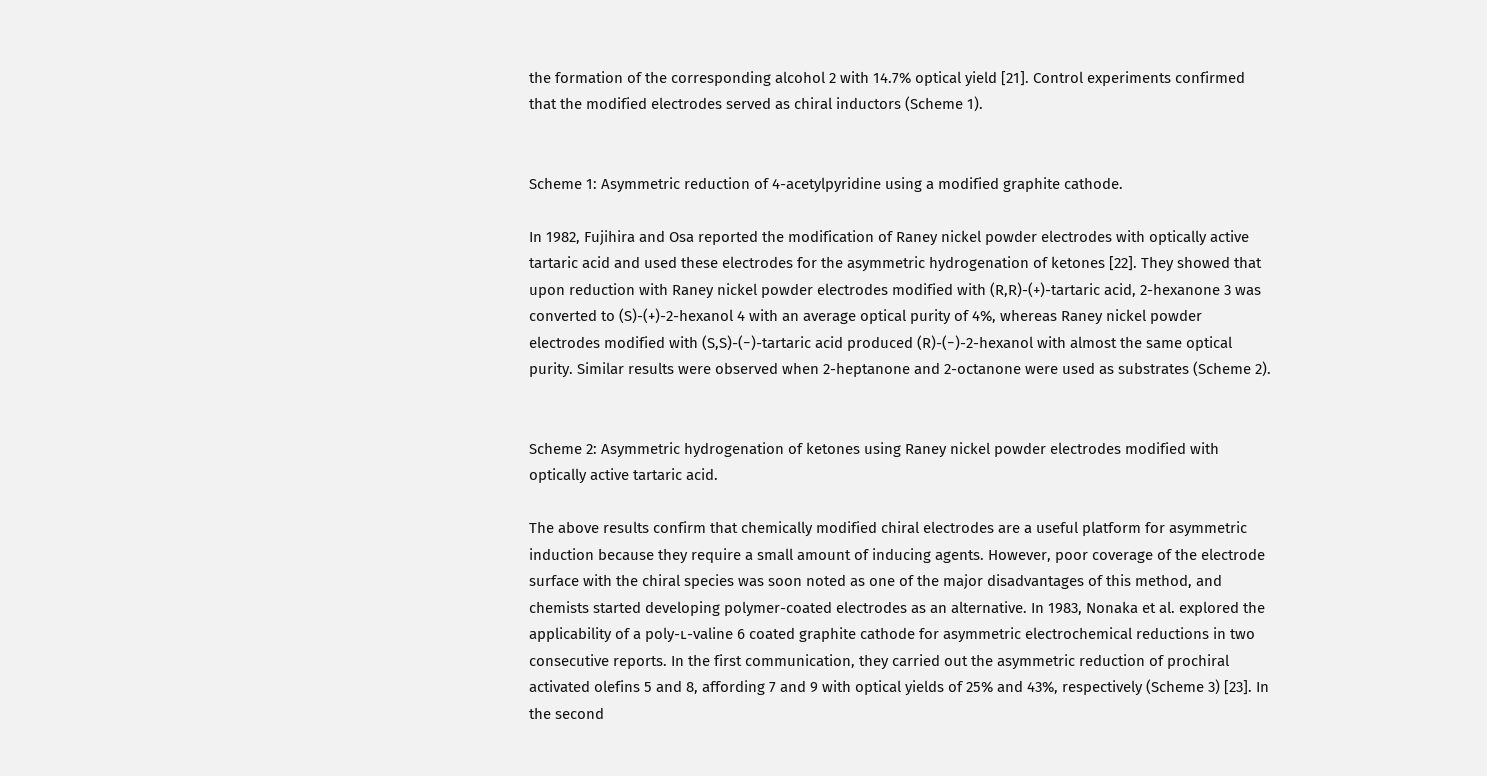the formation of the corresponding alcohol 2 with 14.7% optical yield [21]. Control experiments confirmed that the modified electrodes served as chiral inductors (Scheme 1).


Scheme 1: Asymmetric reduction of 4-acetylpyridine using a modified graphite cathode.

In 1982, Fujihira and Osa reported the modification of Raney nickel powder electrodes with optically active tartaric acid and used these electrodes for the asymmetric hydrogenation of ketones [22]. They showed that upon reduction with Raney nickel powder electrodes modified with (R,R)-(+)-tartaric acid, 2-hexanone 3 was converted to (S)-(+)-2-hexanol 4 with an average optical purity of 4%, whereas Raney nickel powder electrodes modified with (S,S)-(−)-tartaric acid produced (R)-(−)-2-hexanol with almost the same optical purity. Similar results were observed when 2-heptanone and 2-octanone were used as substrates (Scheme 2).


Scheme 2: Asymmetric hydrogenation of ketones using Raney nickel powder electrodes modified with optically active tartaric acid.

The above results confirm that chemically modified chiral electrodes are a useful platform for asymmetric induction because they require a small amount of inducing agents. However, poor coverage of the electrode surface with the chiral species was soon noted as one of the major disadvantages of this method, and chemists started developing polymer-coated electrodes as an alternative. In 1983, Nonaka et al. explored the applicability of a poly-ʟ-valine 6 coated graphite cathode for asymmetric electrochemical reductions in two consecutive reports. In the first communication, they carried out the asymmetric reduction of prochiral activated olefins 5 and 8, affording 7 and 9 with optical yields of 25% and 43%, respectively (Scheme 3) [23]. In the second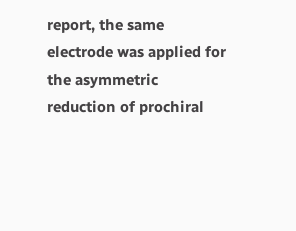report, the same electrode was applied for the asymmetric reduction of prochiral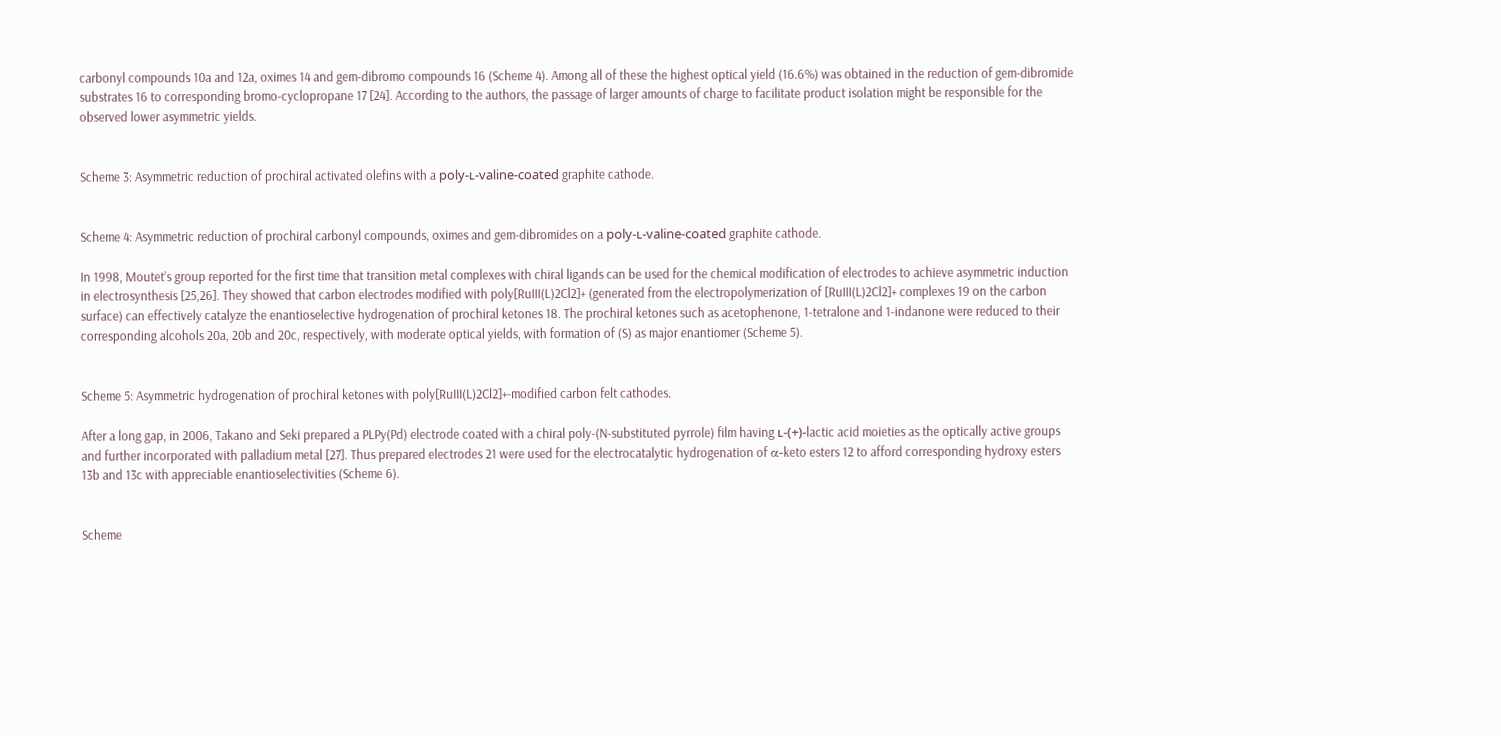carbonyl compounds 10a and 12a, oximes 14 and gem-dibromo compounds 16 (Scheme 4). Among all of these the highest optical yield (16.6%) was obtained in the reduction of gem-dibromide substrates 16 to corresponding bromo-cyclopropane 17 [24]. According to the authors, the passage of larger amounts of charge to facilitate product isolation might be responsible for the observed lower asymmetric yields.


Scheme 3: Asymmetric reduction of prochiral activated olefins with a poly-ʟ-valine-coated graphite cathode.


Scheme 4: Asymmetric reduction of prochiral carbonyl compounds, oximes and gem-dibromides on a poly-ʟ-valine-coated graphite cathode.

In 1998, Moutet’s group reported for the first time that transition metal complexes with chiral ligands can be used for the chemical modification of electrodes to achieve asymmetric induction in electrosynthesis [25,26]. They showed that carbon electrodes modified with poly[RuIII(L)2Cl2]+ (generated from the electropolymerization of [RuIII(L)2Cl2]+ complexes 19 on the carbon surface) can effectively catalyze the enantioselective hydrogenation of prochiral ketones 18. The prochiral ketones such as acetophenone, 1-tetralone and 1-indanone were reduced to their corresponding alcohols 20a, 20b and 20c, respectively, with moderate optical yields, with formation of (S) as major enantiomer (Scheme 5).


Scheme 5: Asymmetric hydrogenation of prochiral ketones with poly[RuIII(L)2Cl2]+-modified carbon felt cathodes.

After a long gap, in 2006, Takano and Seki prepared a PLPy(Pd) electrode coated with a chiral poly-(N-substituted pyrrole) film having ʟ-(+)-lactic acid moieties as the optically active groups and further incorporated with palladium metal [27]. Thus prepared electrodes 21 were used for the electrocatalytic hydrogenation of α-keto esters 12 to afford corresponding hydroxy esters 13b and 13c with appreciable enantioselectivities (Scheme 6).


Scheme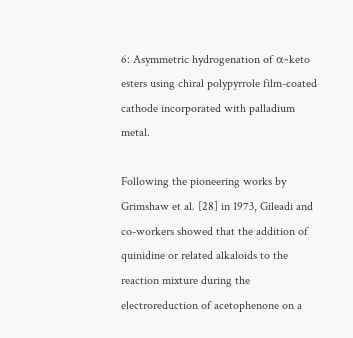6: Asymmetric hydrogenation of α-keto esters using chiral polypyrrole film-coated cathode incorporated with palladium metal.

Following the pioneering works by Grimshaw et al. [28] in 1973, Gileadi and co-workers showed that the addition of quinidine or related alkaloids to the reaction mixture during the electroreduction of acetophenone on a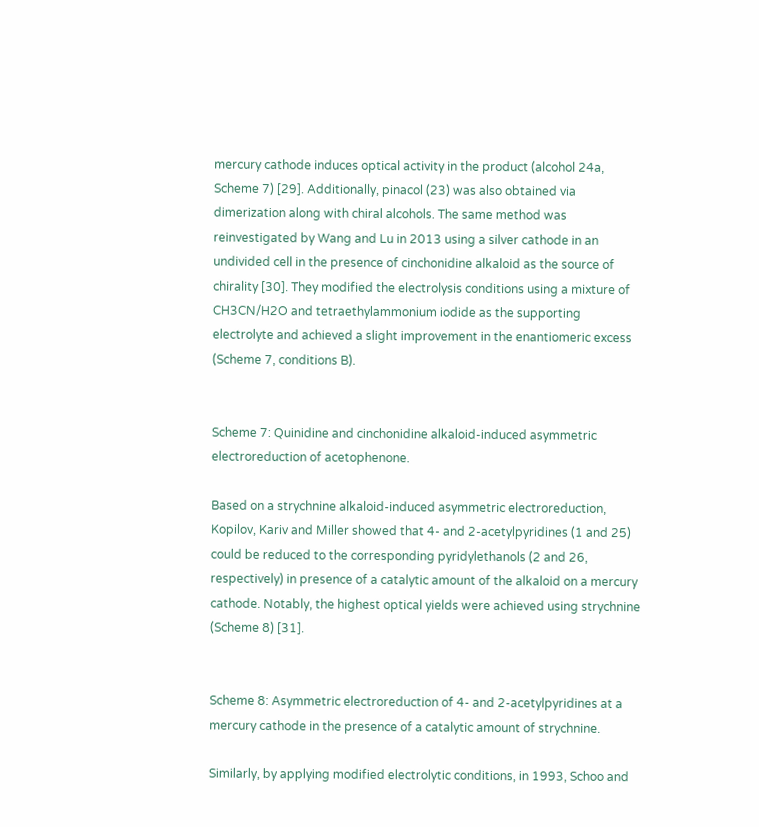mercury cathode induces optical activity in the product (alcohol 24a, Scheme 7) [29]. Additionally, pinacol (23) was also obtained via dimerization along with chiral alcohols. The same method was reinvestigated by Wang and Lu in 2013 using a silver cathode in an undivided cell in the presence of cinchonidine alkaloid as the source of chirality [30]. They modified the electrolysis conditions using a mixture of CH3CN/H2O and tetraethylammonium iodide as the supporting electrolyte and achieved a slight improvement in the enantiomeric excess (Scheme 7, conditions B).


Scheme 7: Quinidine and cinchonidine alkaloid-induced asymmetric electroreduction of acetophenone.

Based on a strychnine alkaloid-induced asymmetric electroreduction, Kopilov, Kariv and Miller showed that 4- and 2-acetylpyridines (1 and 25) could be reduced to the corresponding pyridylethanols (2 and 26, respectively) in presence of a catalytic amount of the alkaloid on a mercury cathode. Notably, the highest optical yields were achieved using strychnine (Scheme 8) [31].


Scheme 8: Asymmetric electroreduction of 4- and 2-acetylpyridines at a mercury cathode in the presence of a catalytic amount of strychnine.

Similarly, by applying modified electrolytic conditions, in 1993, Schoo and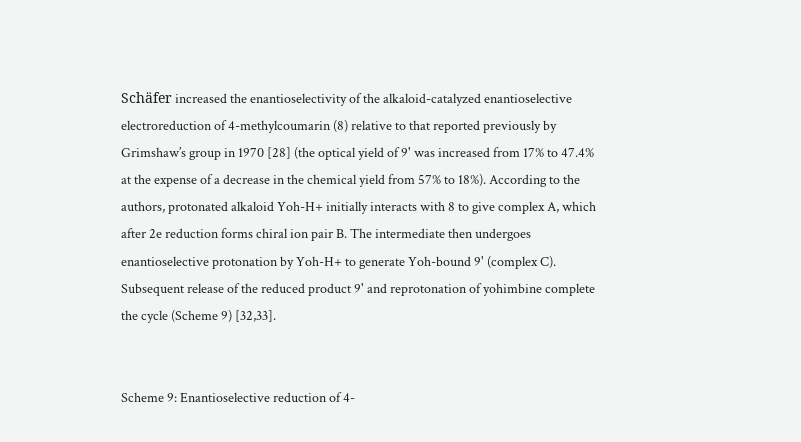Schäfer increased the enantioselectivity of the alkaloid-catalyzed enantioselective electroreduction of 4-methylcoumarin (8) relative to that reported previously by Grimshaw’s group in 1970 [28] (the optical yield of 9' was increased from 17% to 47.4% at the expense of a decrease in the chemical yield from 57% to 18%). According to the authors, protonated alkaloid Yoh-H+ initially interacts with 8 to give complex A, which after 2e reduction forms chiral ion pair B. The intermediate then undergoes enantioselective protonation by Yoh-H+ to generate Yoh-bound 9' (complex C). Subsequent release of the reduced product 9' and reprotonation of yohimbine complete the cycle (Scheme 9) [32,33].


Scheme 9: Enantioselective reduction of 4-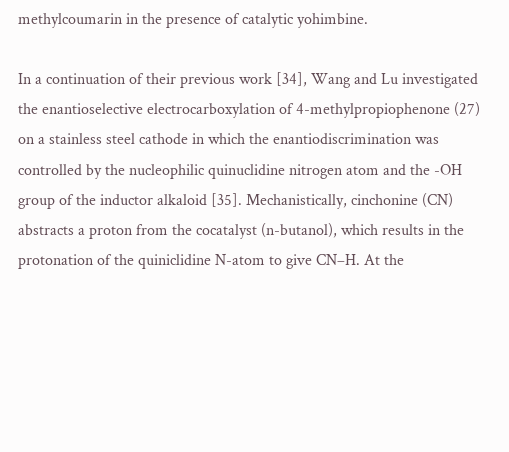methylcoumarin in the presence of catalytic yohimbine.

In a continuation of their previous work [34], Wang and Lu investigated the enantioselective electrocarboxylation of 4-methylpropiophenone (27) on a stainless steel cathode in which the enantiodiscrimination was controlled by the nucleophilic quinuclidine nitrogen atom and the -OH group of the inductor alkaloid [35]. Mechanistically, cinchonine (CN) abstracts a proton from the cocatalyst (n-butanol), which results in the protonation of the quiniclidine N-atom to give CN–H. At the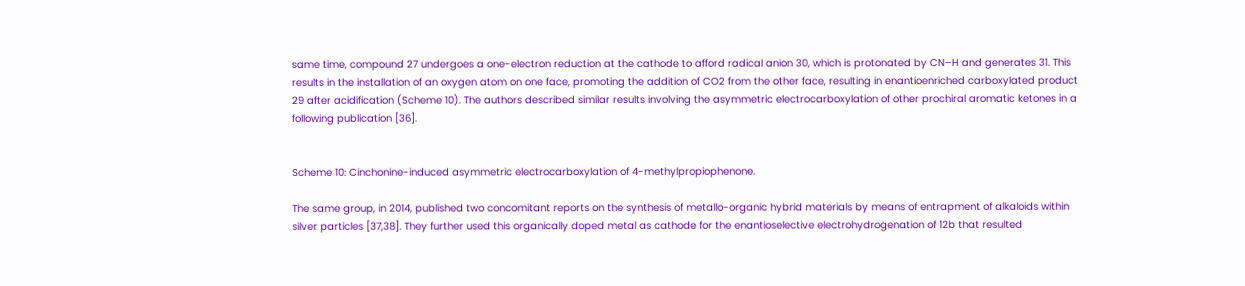same time, compound 27 undergoes a one-electron reduction at the cathode to afford radical anion 30, which is protonated by CN–H and generates 31. This results in the installation of an oxygen atom on one face, promoting the addition of CO2 from the other face, resulting in enantioenriched carboxylated product 29 after acidification (Scheme 10). The authors described similar results involving the asymmetric electrocarboxylation of other prochiral aromatic ketones in a following publication [36].


Scheme 10: Cinchonine-induced asymmetric electrocarboxylation of 4-methylpropiophenone.

The same group, in 2014, published two concomitant reports on the synthesis of metallo-organic hybrid materials by means of entrapment of alkaloids within silver particles [37,38]. They further used this organically doped metal as cathode for the enantioselective electrohydrogenation of 12b that resulted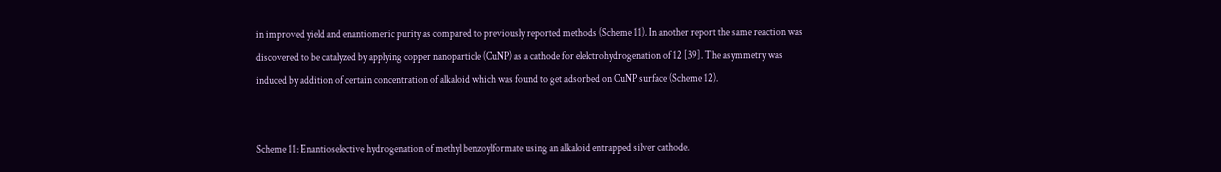in improved yield and enantiomeric purity as compared to previously reported methods (Scheme 11). In another report the same reaction was discovered to be catalyzed by applying copper nanoparticle (CuNP) as a cathode for elelctrohydrogenation of 12 [39]. The asymmetry was induced by addition of certain concentration of alkaloid which was found to get adsorbed on CuNP surface (Scheme 12).


Scheme 11: Enantioselective hydrogenation of methyl benzoylformate using an alkaloid entrapped silver cathode.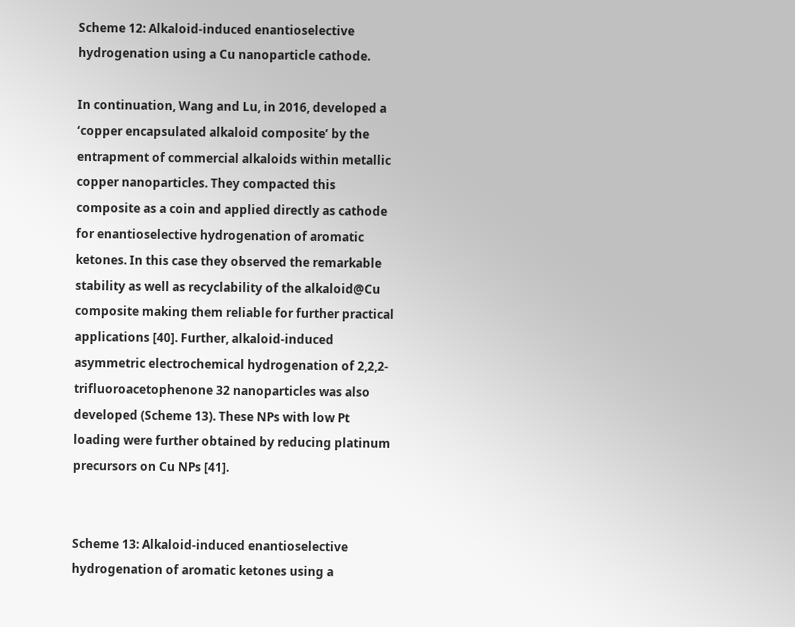Scheme 12: Alkaloid-induced enantioselective hydrogenation using a Cu nanoparticle cathode.

In continuation, Wang and Lu, in 2016, developed a ‘copper encapsulated alkaloid composite’ by the entrapment of commercial alkaloids within metallic copper nanoparticles. They compacted this composite as a coin and applied directly as cathode for enantioselective hydrogenation of aromatic ketones. In this case they observed the remarkable stability as well as recyclability of the alkaloid@Cu composite making them reliable for further practical applications [40]. Further, alkaloid-induced asymmetric electrochemical hydrogenation of 2,2,2-trifluoroacetophenone 32 nanoparticles was also developed (Scheme 13). These NPs with low Pt loading were further obtained by reducing platinum precursors on Cu NPs [41].


Scheme 13: Alkaloid-induced enantioselective hydrogenation of aromatic ketones using a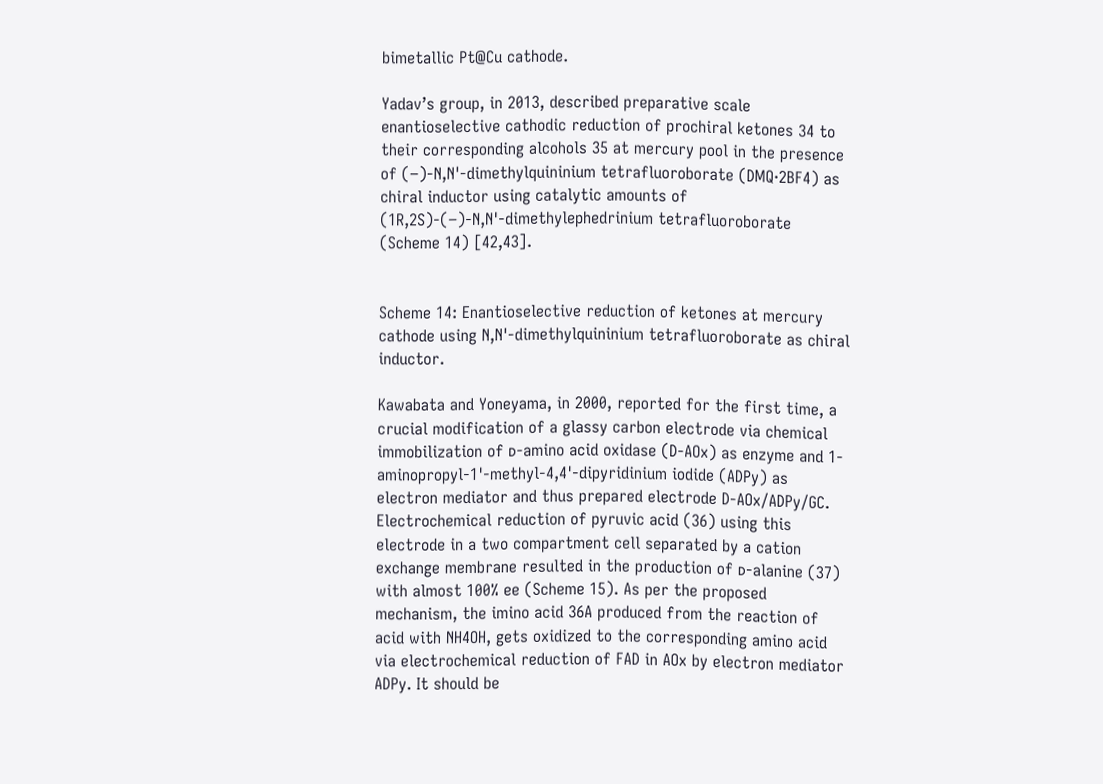bimetallic Pt@Cu cathode.

Yadav’s group, in 2013, described preparative scale enantioselective cathodic reduction of prochiral ketones 34 to their corresponding alcohols 35 at mercury pool in the presence of (−)-N,N'-dimethylquininium tetrafluoroborate (DMQ·2BF4) as chiral inductor using catalytic amounts of (1R,2S)-(−)-N,N'-dimethylephedrinium tetrafluoroborate (Scheme 14) [42,43].


Scheme 14: Enantioselective reduction of ketones at mercury cathode using N,N'-dimethylquininium tetrafluoroborate as chiral inductor.

Kawabata and Yoneyama, in 2000, reported for the first time, a crucial modification of a glassy carbon electrode via chemical immobilization of ᴅ-amino acid oxidase (D-AOx) as enzyme and 1-aminopropyl-1'-methyl-4,4'-dipyridinium iodide (ADPy) as electron mediator and thus prepared electrode D-AOx/ADPy/GC. Electrochemical reduction of pyruvic acid (36) using this electrode in a two compartment cell separated by a cation exchange membrane resulted in the production of ᴅ-alanine (37) with almost 100% ee (Scheme 15). As per the proposed mechanism, the imino acid 36A produced from the reaction of acid with NH4OH, gets oxidized to the corresponding amino acid via electrochemical reduction of FAD in AOx by electron mediator ADPy. It should be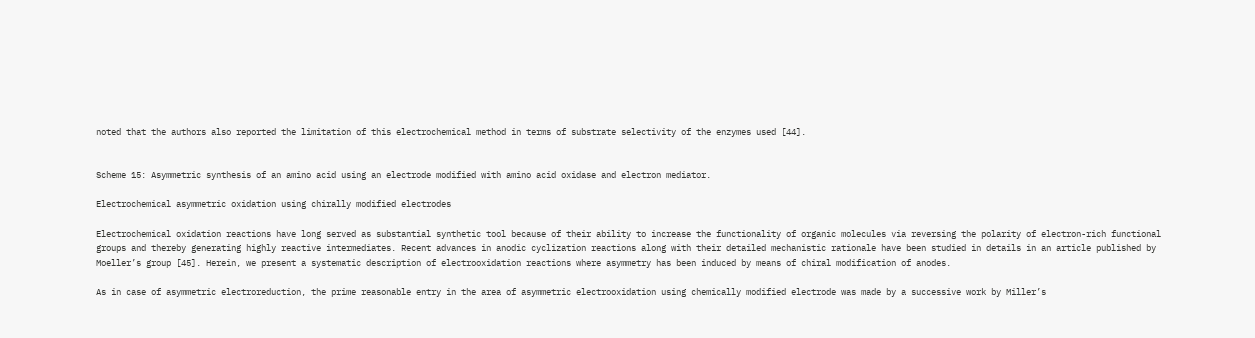noted that the authors also reported the limitation of this electrochemical method in terms of substrate selectivity of the enzymes used [44].


Scheme 15: Asymmetric synthesis of an amino acid using an electrode modified with amino acid oxidase and electron mediator.

Electrochemical asymmetric oxidation using chirally modified electrodes

Electrochemical oxidation reactions have long served as substantial synthetic tool because of their ability to increase the functionality of organic molecules via reversing the polarity of electron-rich functional groups and thereby generating highly reactive intermediates. Recent advances in anodic cyclization reactions along with their detailed mechanistic rationale have been studied in details in an article published by Moeller’s group [45]. Herein, we present a systematic description of electrooxidation reactions where asymmetry has been induced by means of chiral modification of anodes.

As in case of asymmetric electroreduction, the prime reasonable entry in the area of asymmetric electrooxidation using chemically modified electrode was made by a successive work by Miller’s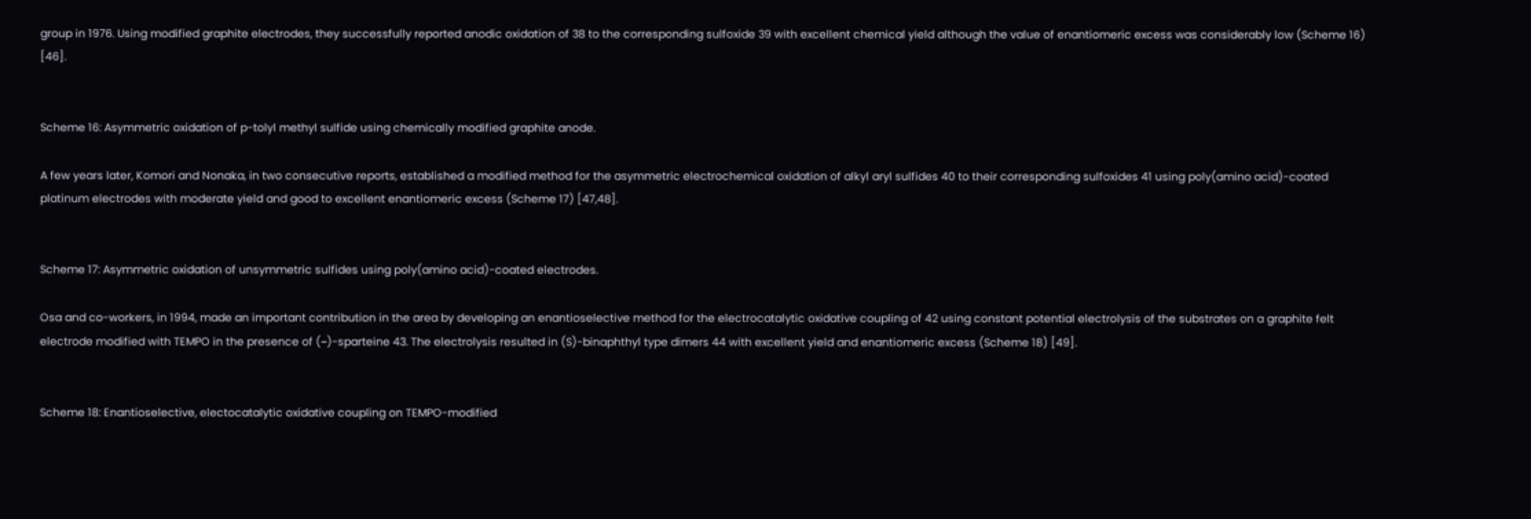group in 1976. Using modified graphite electrodes, they successfully reported anodic oxidation of 38 to the corresponding sulfoxide 39 with excellent chemical yield although the value of enantiomeric excess was considerably low (Scheme 16) [46].


Scheme 16: Asymmetric oxidation of p-tolyl methyl sulfide using chemically modified graphite anode.

A few years later, Komori and Nonaka, in two consecutive reports, established a modified method for the asymmetric electrochemical oxidation of alkyl aryl sulfides 40 to their corresponding sulfoxides 41 using poly(amino acid)-coated platinum electrodes with moderate yield and good to excellent enantiomeric excess (Scheme 17) [47,48].


Scheme 17: Asymmetric oxidation of unsymmetric sulfides using poly(amino acid)-coated electrodes.

Osa and co-workers, in 1994, made an important contribution in the area by developing an enantioselective method for the electrocatalytic oxidative coupling of 42 using constant potential electrolysis of the substrates on a graphite felt electrode modified with TEMPO in the presence of (−)-sparteine 43. The electrolysis resulted in (S)-binaphthyl type dimers 44 with excellent yield and enantiomeric excess (Scheme 18) [49].


Scheme 18: Enantioselective, electocatalytic oxidative coupling on TEMPO-modified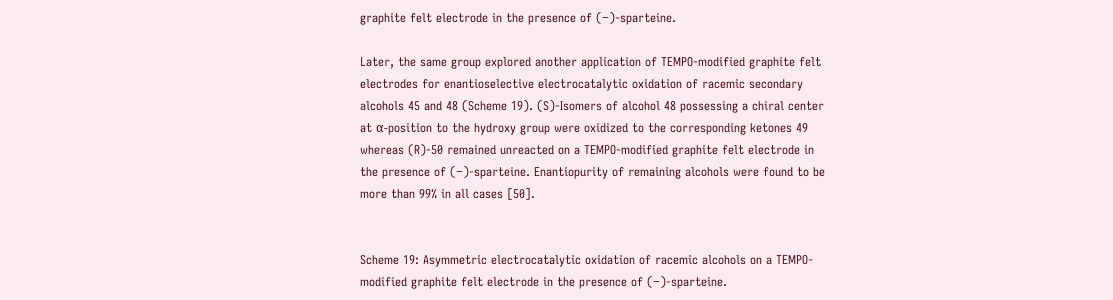graphite felt electrode in the presence of (−)-sparteine.

Later, the same group explored another application of TEMPO-modified graphite felt electrodes for enantioselective electrocatalytic oxidation of racemic secondary alcohols 45 and 48 (Scheme 19). (S)-Isomers of alcohol 48 possessing a chiral center at α-position to the hydroxy group were oxidized to the corresponding ketones 49 whereas (R)-50 remained unreacted on a TEMPO-modified graphite felt electrode in the presence of (−)-sparteine. Enantiopurity of remaining alcohols were found to be more than 99% in all cases [50].


Scheme 19: Asymmetric electrocatalytic oxidation of racemic alcohols on a TEMPO-modified graphite felt electrode in the presence of (−)-sparteine.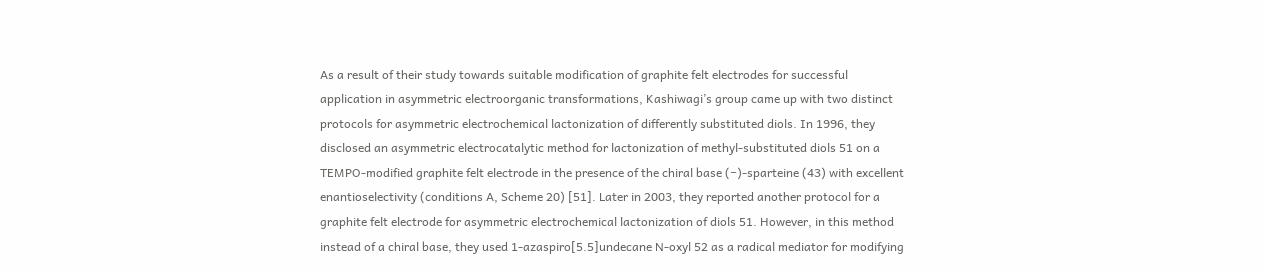As a result of their study towards suitable modification of graphite felt electrodes for successful application in asymmetric electroorganic transformations, Kashiwagi’s group came up with two distinct protocols for asymmetric electrochemical lactonization of differently substituted diols. In 1996, they disclosed an asymmetric electrocatalytic method for lactonization of methyl-substituted diols 51 on a TEMPO-modified graphite felt electrode in the presence of the chiral base (−)-sparteine (43) with excellent enantioselectivity (conditions A, Scheme 20) [51]. Later in 2003, they reported another protocol for a graphite felt electrode for asymmetric electrochemical lactonization of diols 51. However, in this method instead of a chiral base, they used 1-azaspiro[5.5]undecane N-oxyl 52 as a radical mediator for modifying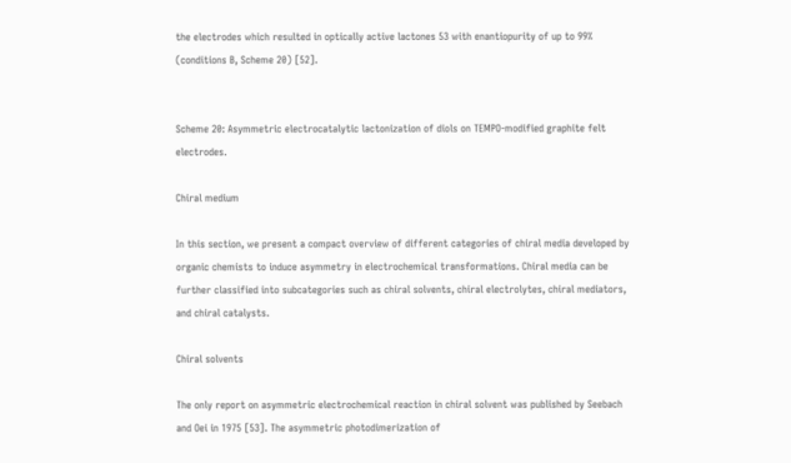the electrodes which resulted in optically active lactones 53 with enantiopurity of up to 99% (conditions B, Scheme 20) [52].


Scheme 20: Asymmetric electrocatalytic lactonization of diols on TEMPO-modified graphite felt electrodes.

Chiral medium

In this section, we present a compact overview of different categories of chiral media developed by organic chemists to induce asymmetry in electrochemical transformations. Chiral media can be further classified into subcategories such as chiral solvents, chiral electrolytes, chiral mediators, and chiral catalysts.

Chiral solvents

The only report on asymmetric electrochemical reaction in chiral solvent was published by Seebach and Oei in 1975 [53]. The asymmetric photodimerization of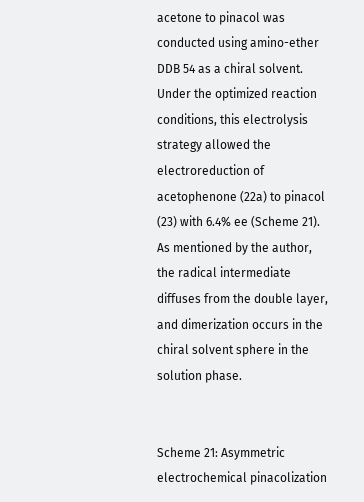acetone to pinacol was conducted using amino-ether DDB 54 as a chiral solvent. Under the optimized reaction conditions, this electrolysis strategy allowed the electroreduction of acetophenone (22a) to pinacol (23) with 6.4% ee (Scheme 21). As mentioned by the author, the radical intermediate diffuses from the double layer, and dimerization occurs in the chiral solvent sphere in the solution phase.


Scheme 21: Asymmetric electrochemical pinacolization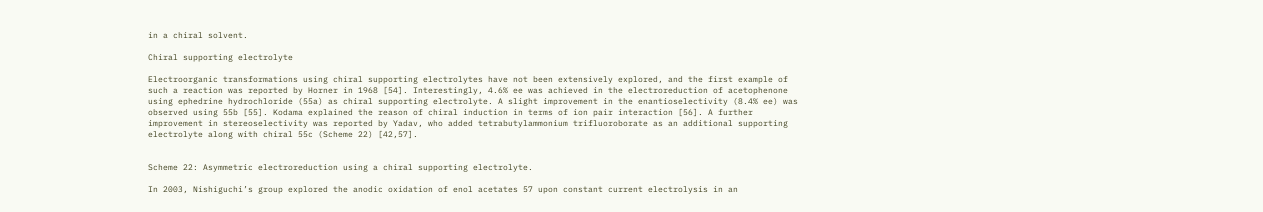in a chiral solvent.

Chiral supporting electrolyte

Electroorganic transformations using chiral supporting electrolytes have not been extensively explored, and the first example of such a reaction was reported by Horner in 1968 [54]. Interestingly, 4.6% ee was achieved in the electroreduction of acetophenone using ephedrine hydrochloride (55a) as chiral supporting electrolyte. A slight improvement in the enantioselectivity (8.4% ee) was observed using 55b [55]. Kodama explained the reason of chiral induction in terms of ion pair interaction [56]. A further improvement in stereoselectivity was reported by Yadav, who added tetrabutylammonium trifluoroborate as an additional supporting electrolyte along with chiral 55c (Scheme 22) [42,57].


Scheme 22: Asymmetric electroreduction using a chiral supporting electrolyte.

In 2003, Nishiguchi’s group explored the anodic oxidation of enol acetates 57 upon constant current electrolysis in an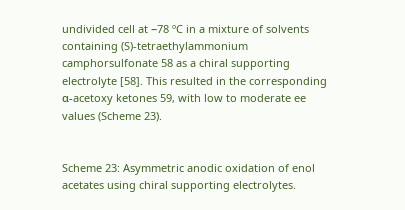undivided cell at −78 ºC in a mixture of solvents containing (S)-tetraethylammonium camphorsulfonate 58 as a chiral supporting electrolyte [58]. This resulted in the corresponding α-acetoxy ketones 59, with low to moderate ee values (Scheme 23).


Scheme 23: Asymmetric anodic oxidation of enol acetates using chiral supporting electrolytes.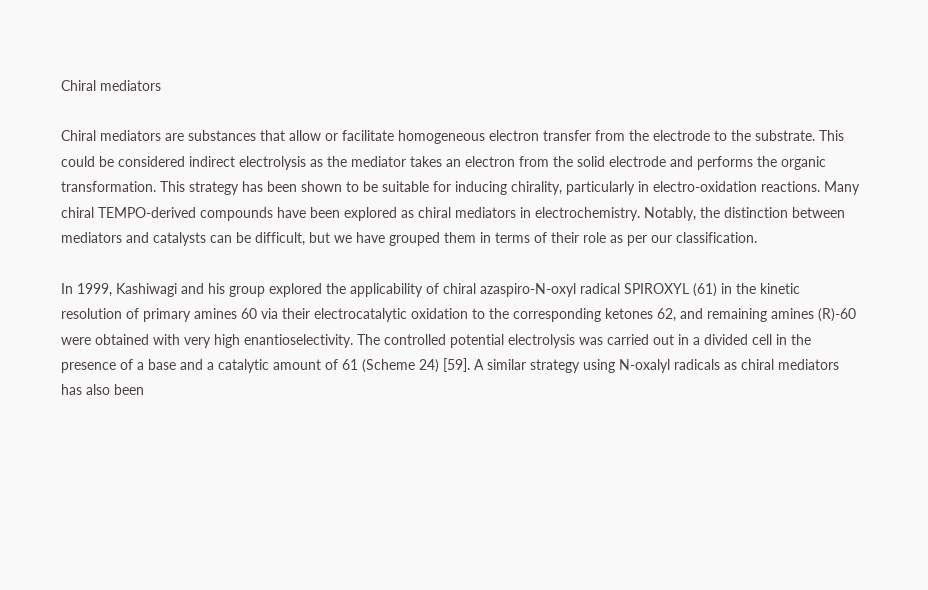Chiral mediators

Chiral mediators are substances that allow or facilitate homogeneous electron transfer from the electrode to the substrate. This could be considered indirect electrolysis as the mediator takes an electron from the solid electrode and performs the organic transformation. This strategy has been shown to be suitable for inducing chirality, particularly in electro-oxidation reactions. Many chiral TEMPO-derived compounds have been explored as chiral mediators in electrochemistry. Notably, the distinction between mediators and catalysts can be difficult, but we have grouped them in terms of their role as per our classification.

In 1999, Kashiwagi and his group explored the applicability of chiral azaspiro-N-oxyl radical SPIROXYL (61) in the kinetic resolution of primary amines 60 via their electrocatalytic oxidation to the corresponding ketones 62, and remaining amines (R)-60 were obtained with very high enantioselectivity. The controlled potential electrolysis was carried out in a divided cell in the presence of a base and a catalytic amount of 61 (Scheme 24) [59]. A similar strategy using N-oxalyl radicals as chiral mediators has also been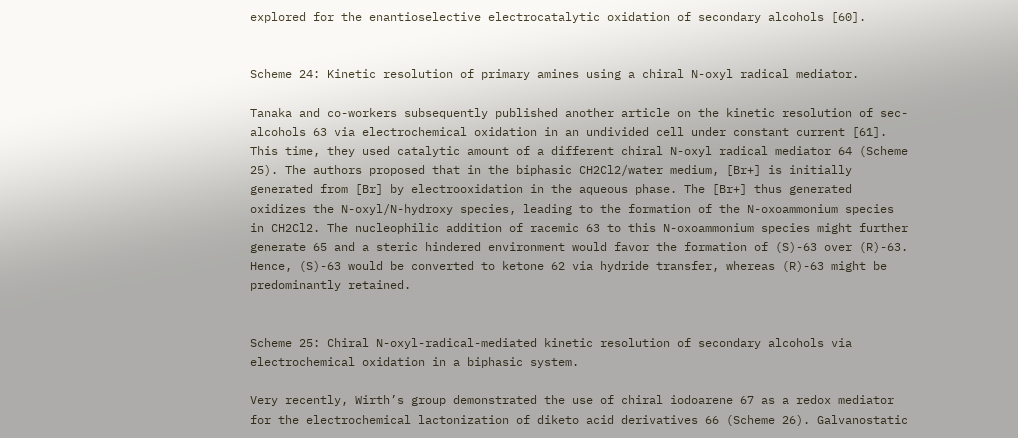explored for the enantioselective electrocatalytic oxidation of secondary alcohols [60].


Scheme 24: Kinetic resolution of primary amines using a chiral N-oxyl radical mediator.

Tanaka and co-workers subsequently published another article on the kinetic resolution of sec-alcohols 63 via electrochemical oxidation in an undivided cell under constant current [61]. This time, they used catalytic amount of a different chiral N-oxyl radical mediator 64 (Scheme 25). The authors proposed that in the biphasic CH2Cl2/water medium, [Br+] is initially generated from [Br] by electrooxidation in the aqueous phase. The [Br+] thus generated oxidizes the N-oxyl/N-hydroxy species, leading to the formation of the N-oxoammonium species in CH2Cl2. The nucleophilic addition of racemic 63 to this N-oxoammonium species might further generate 65 and a steric hindered environment would favor the formation of (S)-63 over (R)-63. Hence, (S)-63 would be converted to ketone 62 via hydride transfer, whereas (R)-63 might be predominantly retained.


Scheme 25: Chiral N-oxyl-radical-mediated kinetic resolution of secondary alcohols via electrochemical oxidation in a biphasic system.

Very recently, Wirth’s group demonstrated the use of chiral iodoarene 67 as a redox mediator for the electrochemical lactonization of diketo acid derivatives 66 (Scheme 26). Galvanostatic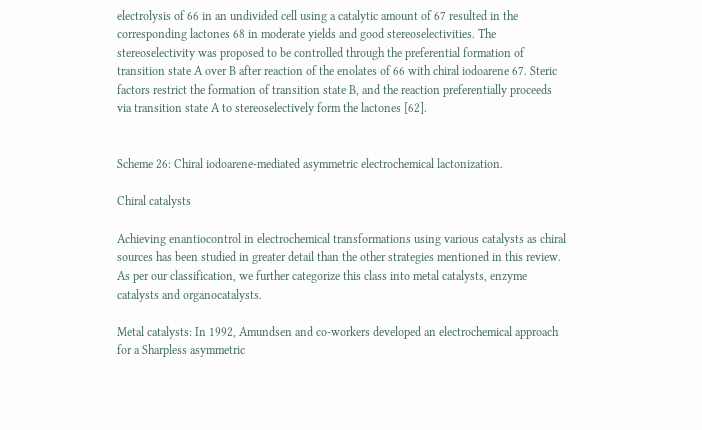electrolysis of 66 in an undivided cell using a catalytic amount of 67 resulted in the corresponding lactones 68 in moderate yields and good stereoselectivities. The stereoselectivity was proposed to be controlled through the preferential formation of transition state A over B after reaction of the enolates of 66 with chiral iodoarene 67. Steric factors restrict the formation of transition state B, and the reaction preferentially proceeds via transition state A to stereoselectively form the lactones [62].


Scheme 26: Chiral iodoarene-mediated asymmetric electrochemical lactonization.

Chiral catalysts

Achieving enantiocontrol in electrochemical transformations using various catalysts as chiral sources has been studied in greater detail than the other strategies mentioned in this review. As per our classification, we further categorize this class into metal catalysts, enzyme catalysts and organocatalysts.

Metal catalysts: In 1992, Amundsen and co-workers developed an electrochemical approach for a Sharpless asymmetric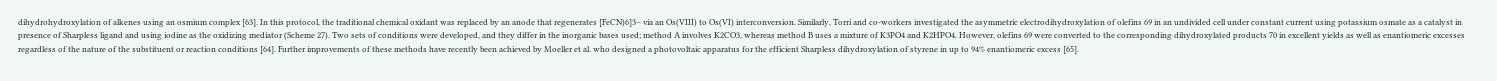dihydrohydroxylation of alkenes using an osmium complex [63]. In this protocol, the traditional chemical oxidant was replaced by an anode that regenerates [FeCN)6]3− via an Os(VIII) to Os(VI) interconversion. Similarly, Torri and co-workers investigated the asymmetric electrodihydroxylation of olefins 69 in an undivided cell under constant current using potassium osmate as a catalyst in presence of Sharpless ligand and using iodine as the oxidizing mediator (Scheme 27). Two sets of conditions were developed, and they differ in the inorganic bases used; method A involves K2CO3, whereas method B uses a mixture of K3PO4 and K2HPO4. However, olefins 69 were converted to the corresponding dihydroxylated products 70 in excellent yields as well as enantiomeric excesses regardless of the nature of the substituent or reaction conditions [64]. Further improvements of these methods have recently been achieved by Moeller et al. who designed a photovoltaic apparatus for the efficient Sharpless dihydroxylation of styrene in up to 94% enantiomeric excess [65].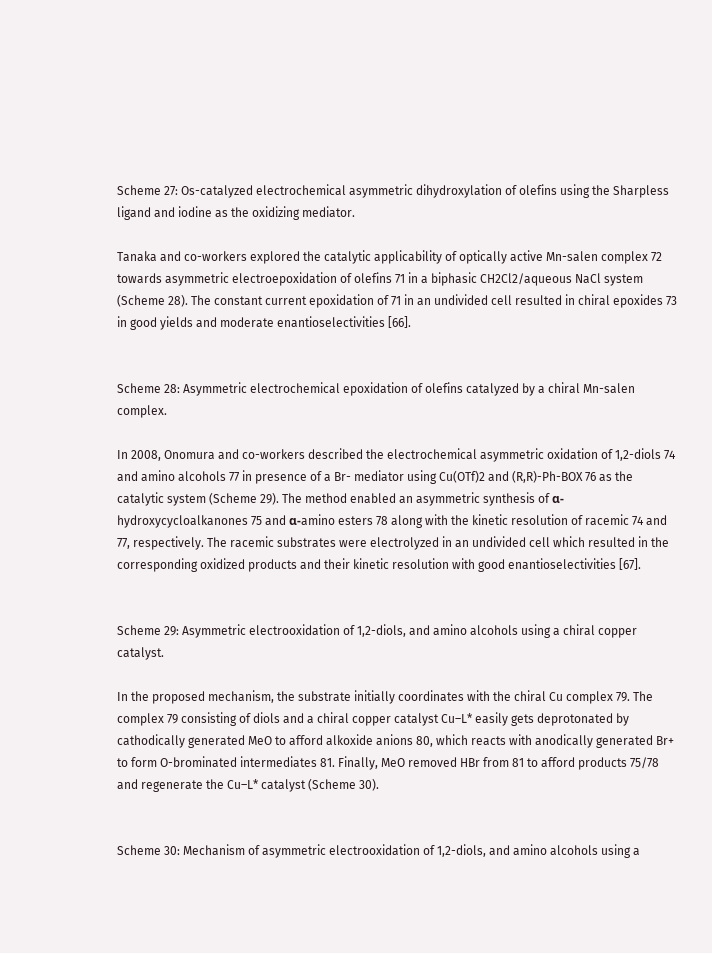Scheme 27: Os-catalyzed electrochemical asymmetric dihydroxylation of olefins using the Sharpless ligand and iodine as the oxidizing mediator.

Tanaka and co-workers explored the catalytic applicability of optically active Mn-salen complex 72 towards asymmetric electroepoxidation of olefins 71 in a biphasic CH2Cl2/aqueous NaCl system (Scheme 28). The constant current epoxidation of 71 in an undivided cell resulted in chiral epoxides 73 in good yields and moderate enantioselectivities [66].


Scheme 28: Asymmetric electrochemical epoxidation of olefins catalyzed by a chiral Mn-salen complex.

In 2008, Onomura and co-workers described the electrochemical asymmetric oxidation of 1,2-diols 74 and amino alcohols 77 in presence of a Br- mediator using Cu(OTf)2 and (R,R)-Ph-BOX 76 as the catalytic system (Scheme 29). The method enabled an asymmetric synthesis of α-hydroxycycloalkanones 75 and α-amino esters 78 along with the kinetic resolution of racemic 74 and 77, respectively. The racemic substrates were electrolyzed in an undivided cell which resulted in the corresponding oxidized products and their kinetic resolution with good enantioselectivities [67].


Scheme 29: Asymmetric electrooxidation of 1,2-diols, and amino alcohols using a chiral copper catalyst.

In the proposed mechanism, the substrate initially coordinates with the chiral Cu complex 79. The complex 79 consisting of diols and a chiral copper catalyst Cu–L* easily gets deprotonated by cathodically generated MeO to afford alkoxide anions 80, which reacts with anodically generated Br+ to form O-brominated intermediates 81. Finally, MeO removed HBr from 81 to afford products 75/78 and regenerate the Cu–L* catalyst (Scheme 30).


Scheme 30: Mechanism of asymmetric electrooxidation of 1,2-diols, and amino alcohols using a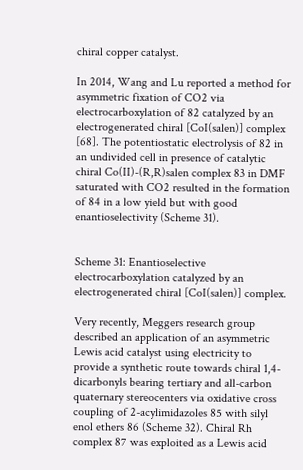chiral copper catalyst.

In 2014, Wang and Lu reported a method for asymmetric fixation of CO2 via electrocarboxylation of 82 catalyzed by an electrogenerated chiral [CoI(salen)] complex [68]. The potentiostatic electrolysis of 82 in an undivided cell in presence of catalytic chiral Co(II)-(R,R)salen complex 83 in DMF saturated with CO2 resulted in the formation of 84 in a low yield but with good enantioselectivity (Scheme 31).


Scheme 31: Enantioselective electrocarboxylation catalyzed by an electrogenerated chiral [CoI(salen)] complex.

Very recently, Meggers research group described an application of an asymmetric Lewis acid catalyst using electricity to provide a synthetic route towards chiral 1,4-dicarbonyls bearing tertiary and all-carbon quaternary stereocenters via oxidative cross coupling of 2-acylimidazoles 85 with silyl enol ethers 86 (Scheme 32). Chiral Rh complex 87 was exploited as a Lewis acid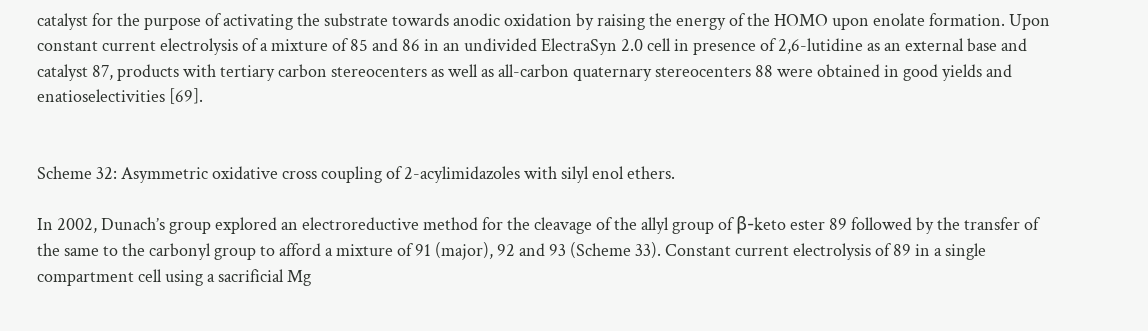catalyst for the purpose of activating the substrate towards anodic oxidation by raising the energy of the HOMO upon enolate formation. Upon constant current electrolysis of a mixture of 85 and 86 in an undivided ElectraSyn 2.0 cell in presence of 2,6-lutidine as an external base and catalyst 87, products with tertiary carbon stereocenters as well as all-carbon quaternary stereocenters 88 were obtained in good yields and enatioselectivities [69].


Scheme 32: Asymmetric oxidative cross coupling of 2-acylimidazoles with silyl enol ethers.

In 2002, Dunach’s group explored an electroreductive method for the cleavage of the allyl group of β-keto ester 89 followed by the transfer of the same to the carbonyl group to afford a mixture of 91 (major), 92 and 93 (Scheme 33). Constant current electrolysis of 89 in a single compartment cell using a sacrificial Mg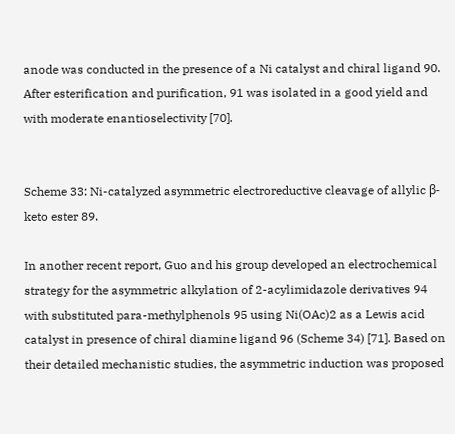anode was conducted in the presence of a Ni catalyst and chiral ligand 90. After esterification and purification, 91 was isolated in a good yield and with moderate enantioselectivity [70].


Scheme 33: Ni-catalyzed asymmetric electroreductive cleavage of allylic β-keto ester 89.

In another recent report, Guo and his group developed an electrochemical strategy for the asymmetric alkylation of 2-acylimidazole derivatives 94 with substituted para-methylphenols 95 using Ni(OAc)2 as a Lewis acid catalyst in presence of chiral diamine ligand 96 (Scheme 34) [71]. Based on their detailed mechanistic studies, the asymmetric induction was proposed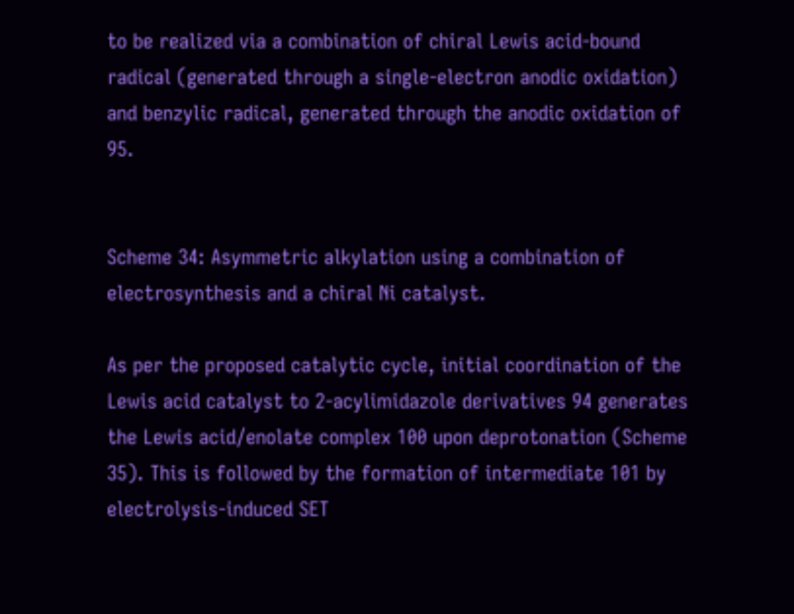to be realized via a combination of chiral Lewis acid-bound radical (generated through a single-electron anodic oxidation) and benzylic radical, generated through the anodic oxidation of 95.


Scheme 34: Asymmetric alkylation using a combination of electrosynthesis and a chiral Ni catalyst.

As per the proposed catalytic cycle, initial coordination of the Lewis acid catalyst to 2-acylimidazole derivatives 94 generates the Lewis acid/enolate complex 100 upon deprotonation (Scheme 35). This is followed by the formation of intermediate 101 by electrolysis-induced SET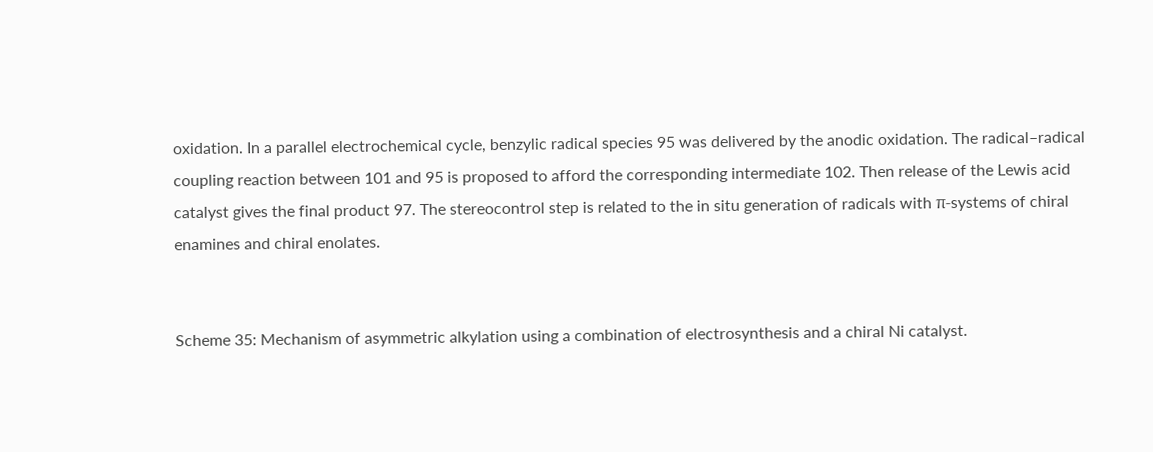oxidation. In a parallel electrochemical cycle, benzylic radical species 95 was delivered by the anodic oxidation. The radical–radical coupling reaction between 101 and 95 is proposed to afford the corresponding intermediate 102. Then release of the Lewis acid catalyst gives the final product 97. The stereocontrol step is related to the in situ generation of radicals with π-systems of chiral enamines and chiral enolates.


Scheme 35: Mechanism of asymmetric alkylation using a combination of electrosynthesis and a chiral Ni catalyst.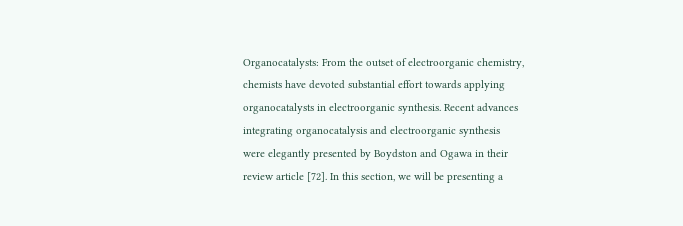Organocatalysts: From the outset of electroorganic chemistry, chemists have devoted substantial effort towards applying organocatalysts in electroorganic synthesis. Recent advances integrating organocatalysis and electroorganic synthesis were elegantly presented by Boydston and Ogawa in their review article [72]. In this section, we will be presenting a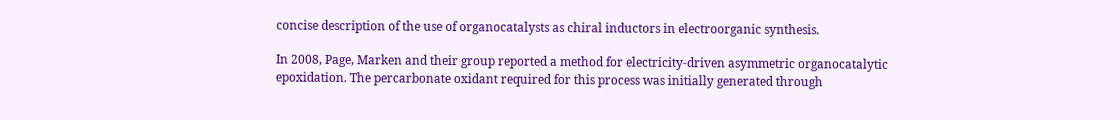concise description of the use of organocatalysts as chiral inductors in electroorganic synthesis.

In 2008, Page, Marken and their group reported a method for electricity-driven asymmetric organocatalytic epoxidation. The percarbonate oxidant required for this process was initially generated through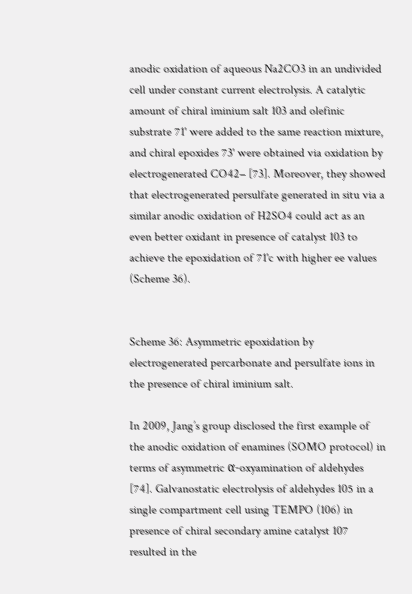anodic oxidation of aqueous Na2CO3 in an undivided cell under constant current electrolysis. A catalytic amount of chiral iminium salt 103 and olefinic substrate 71' were added to the same reaction mixture, and chiral epoxides 73' were obtained via oxidation by electrogenerated CO42− [73]. Moreover, they showed that electrogenerated persulfate generated in situ via a similar anodic oxidation of H2SO4 could act as an even better oxidant in presence of catalyst 103 to achieve the epoxidation of 71'c with higher ee values (Scheme 36).


Scheme 36: Asymmetric epoxidation by electrogenerated percarbonate and persulfate ions in the presence of chiral iminium salt.

In 2009, Jang’s group disclosed the first example of the anodic oxidation of enamines (SOMO protocol) in terms of asymmetric α-oxyamination of aldehydes [74]. Galvanostatic electrolysis of aldehydes 105 in a single compartment cell using TEMPO (106) in presence of chiral secondary amine catalyst 107 resulted in the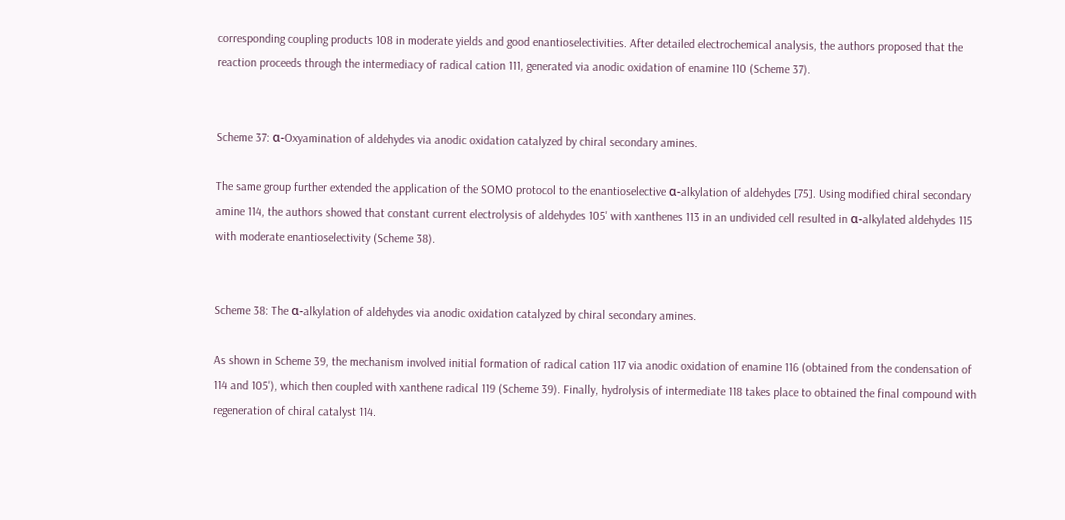corresponding coupling products 108 in moderate yields and good enantioselectivities. After detailed electrochemical analysis, the authors proposed that the reaction proceeds through the intermediacy of radical cation 111, generated via anodic oxidation of enamine 110 (Scheme 37).


Scheme 37: α-Oxyamination of aldehydes via anodic oxidation catalyzed by chiral secondary amines.

The same group further extended the application of the SOMO protocol to the enantioselective α-alkylation of aldehydes [75]. Using modified chiral secondary amine 114, the authors showed that constant current electrolysis of aldehydes 105' with xanthenes 113 in an undivided cell resulted in α-alkylated aldehydes 115 with moderate enantioselectivity (Scheme 38).


Scheme 38: The α-alkylation of aldehydes via anodic oxidation catalyzed by chiral secondary amines.

As shown in Scheme 39, the mechanism involved initial formation of radical cation 117 via anodic oxidation of enamine 116 (obtained from the condensation of 114 and 105'), which then coupled with xanthene radical 119 (Scheme 39). Finally, hydrolysis of intermediate 118 takes place to obtained the final compound with regeneration of chiral catalyst 114.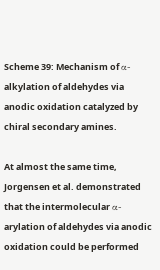Scheme 39: Mechanism of α-alkylation of aldehydes via anodic oxidation catalyzed by chiral secondary amines.

At almost the same time, Jorgensen et al. demonstrated that the intermolecular α-arylation of aldehydes via anodic oxidation could be performed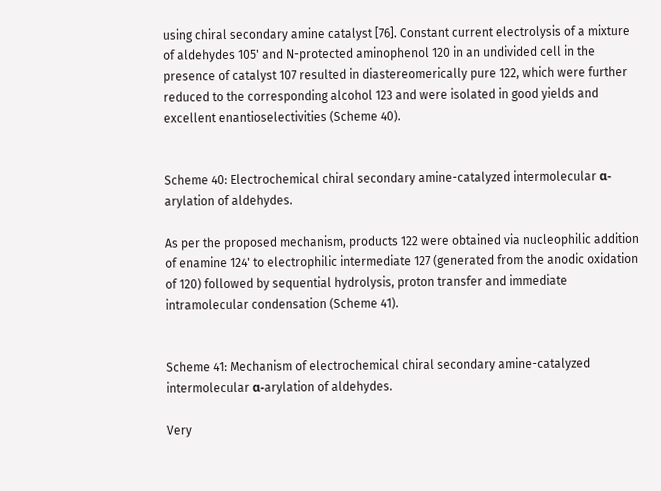using chiral secondary amine catalyst [76]. Constant current electrolysis of a mixture of aldehydes 105' and N-protected aminophenol 120 in an undivided cell in the presence of catalyst 107 resulted in diastereomerically pure 122, which were further reduced to the corresponding alcohol 123 and were isolated in good yields and excellent enantioselectivities (Scheme 40).


Scheme 40: Electrochemical chiral secondary amine-catalyzed intermolecular α-arylation of aldehydes.

As per the proposed mechanism, products 122 were obtained via nucleophilic addition of enamine 124' to electrophilic intermediate 127 (generated from the anodic oxidation of 120) followed by sequential hydrolysis, proton transfer and immediate intramolecular condensation (Scheme 41).


Scheme 41: Mechanism of electrochemical chiral secondary amine-catalyzed intermolecular α-arylation of aldehydes.

Very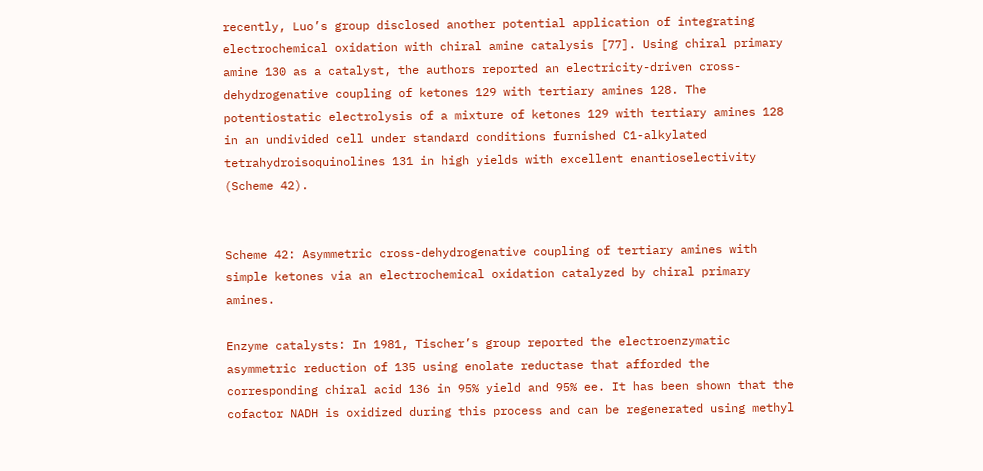recently, Luo’s group disclosed another potential application of integrating electrochemical oxidation with chiral amine catalysis [77]. Using chiral primary amine 130 as a catalyst, the authors reported an electricity-driven cross-dehydrogenative coupling of ketones 129 with tertiary amines 128. The potentiostatic electrolysis of a mixture of ketones 129 with tertiary amines 128 in an undivided cell under standard conditions furnished C1-alkylated tetrahydroisoquinolines 131 in high yields with excellent enantioselectivity (Scheme 42).


Scheme 42: Asymmetric cross-dehydrogenative coupling of tertiary amines with simple ketones via an electrochemical oxidation catalyzed by chiral primary amines.

Enzyme catalysts: In 1981, Tischer’s group reported the electroenzymatic asymmetric reduction of 135 using enolate reductase that afforded the corresponding chiral acid 136 in 95% yield and 95% ee. It has been shown that the cofactor NADH is oxidized during this process and can be regenerated using methyl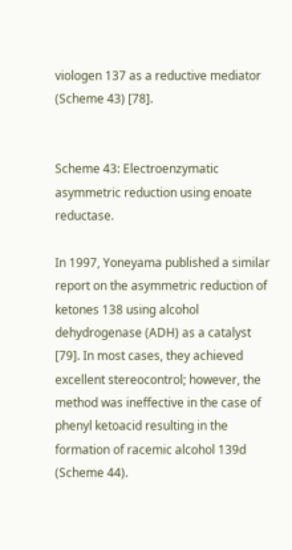viologen 137 as a reductive mediator (Scheme 43) [78].


Scheme 43: Electroenzymatic asymmetric reduction using enoate reductase.

In 1997, Yoneyama published a similar report on the asymmetric reduction of ketones 138 using alcohol dehydrogenase (ADH) as a catalyst [79]. In most cases, they achieved excellent stereocontrol; however, the method was ineffective in the case of phenyl ketoacid resulting in the formation of racemic alcohol 139d (Scheme 44).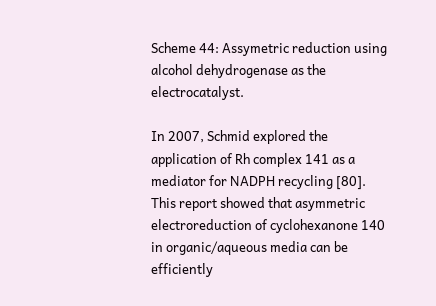Scheme 44: Assymetric reduction using alcohol dehydrogenase as the electrocatalyst.

In 2007, Schmid explored the application of Rh complex 141 as a mediator for NADPH recycling [80]. This report showed that asymmetric electroreduction of cyclohexanone 140 in organic/aqueous media can be efficiently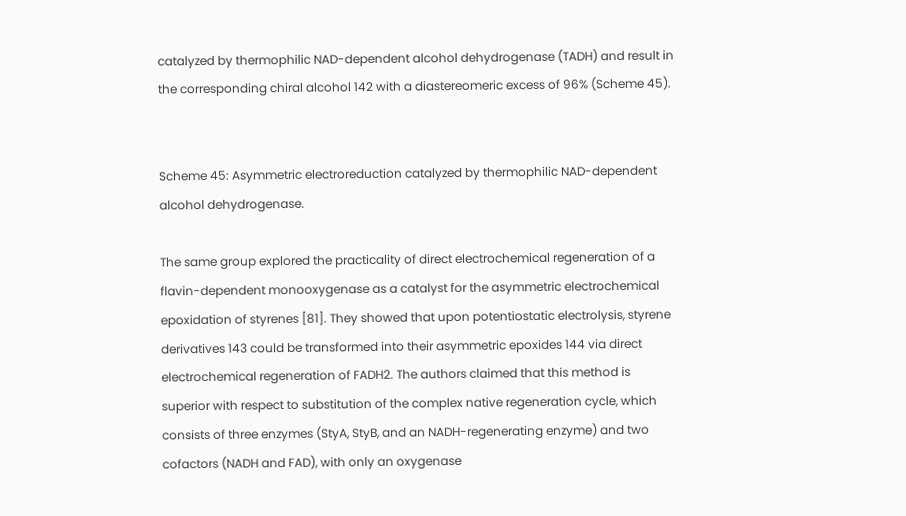catalyzed by thermophilic NAD-dependent alcohol dehydrogenase (TADH) and result in the corresponding chiral alcohol 142 with a diastereomeric excess of 96% (Scheme 45).


Scheme 45: Asymmetric electroreduction catalyzed by thermophilic NAD-dependent alcohol dehydrogenase.

The same group explored the practicality of direct electrochemical regeneration of a flavin-dependent monooxygenase as a catalyst for the asymmetric electrochemical epoxidation of styrenes [81]. They showed that upon potentiostatic electrolysis, styrene derivatives 143 could be transformed into their asymmetric epoxides 144 via direct electrochemical regeneration of FADH2. The authors claimed that this method is superior with respect to substitution of the complex native regeneration cycle, which consists of three enzymes (StyA, StyB, and an NADH-regenerating enzyme) and two cofactors (NADH and FAD), with only an oxygenase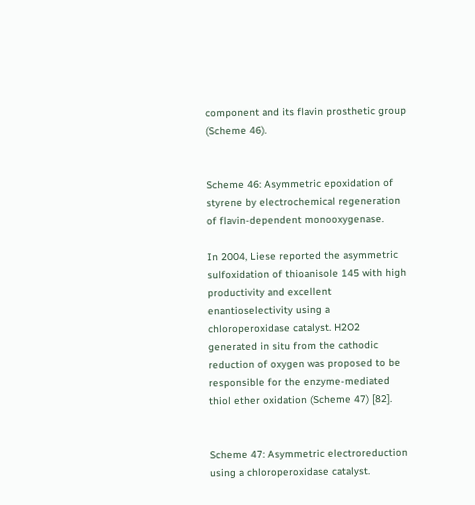component and its flavin prosthetic group (Scheme 46).


Scheme 46: Asymmetric epoxidation of styrene by electrochemical regeneration of flavin-dependent monooxygenase.

In 2004, Liese reported the asymmetric sulfoxidation of thioanisole 145 with high productivity and excellent enantioselectivity using a chloroperoxidase catalyst. H2O2 generated in situ from the cathodic reduction of oxygen was proposed to be responsible for the enzyme-mediated thiol ether oxidation (Scheme 47) [82].


Scheme 47: Asymmetric electroreduction using a chloroperoxidase catalyst.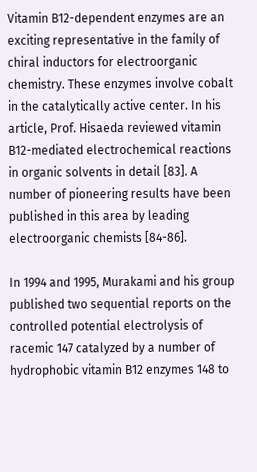Vitamin B12-dependent enzymes are an exciting representative in the family of chiral inductors for electroorganic chemistry. These enzymes involve cobalt in the catalytically active center. In his article, Prof. Hisaeda reviewed vitamin B12-mediated electrochemical reactions in organic solvents in detail [83]. A number of pioneering results have been published in this area by leading electroorganic chemists [84-86].

In 1994 and 1995, Murakami and his group published two sequential reports on the controlled potential electrolysis of racemic 147 catalyzed by a number of hydrophobic vitamin B12 enzymes 148 to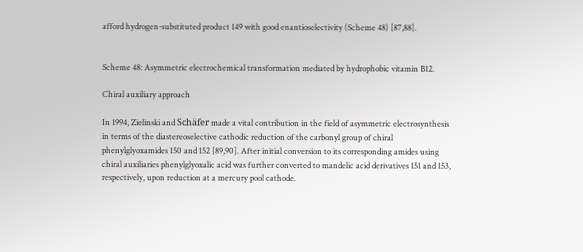afford hydrogen-substituted product 149 with good enantioselectivity (Scheme 48) [87,88].


Scheme 48: Asymmetric electrochemical transformation mediated by hydrophobic vitamin B12.

Chiral auxiliary approach

In 1994, Zielinski and Schäfer made a vital contribution in the field of asymmetric electrosynthesis in terms of the diastereoselective cathodic reduction of the carbonyl group of chiral phenylglyoxamides 150 and 152 [89,90]. After initial conversion to its corresponding amides using chiral auxiliaries phenylglyoxalic acid was further converted to mandelic acid derivatives 151 and 153, respectively, upon reduction at a mercury pool cathode.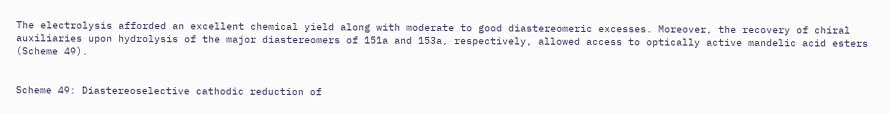The electrolysis afforded an excellent chemical yield along with moderate to good diastereomeric excesses. Moreover, the recovery of chiral auxiliaries upon hydrolysis of the major diastereomers of 151a and 153a, respectively, allowed access to optically active mandelic acid esters (Scheme 49).


Scheme 49: Diastereoselective cathodic reduction of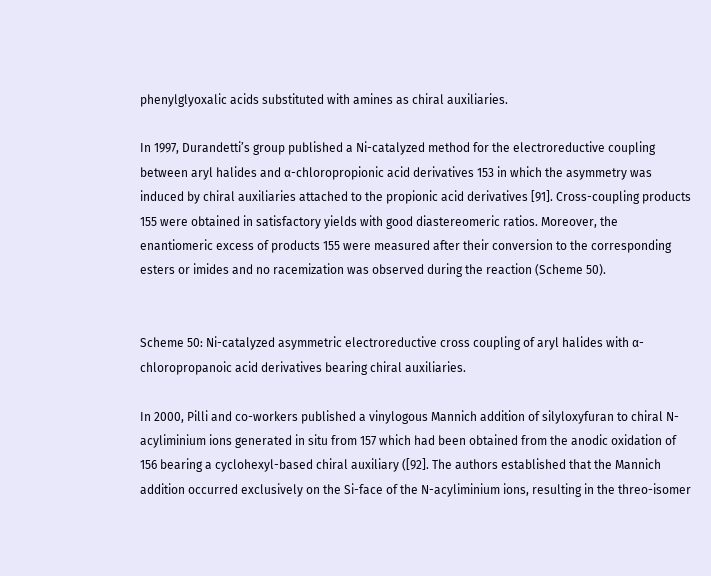phenylglyoxalic acids substituted with amines as chiral auxiliaries.

In 1997, Durandetti’s group published a Ni-catalyzed method for the electroreductive coupling between aryl halides and α-chloropropionic acid derivatives 153 in which the asymmetry was induced by chiral auxiliaries attached to the propionic acid derivatives [91]. Cross-coupling products 155 were obtained in satisfactory yields with good diastereomeric ratios. Moreover, the enantiomeric excess of products 155 were measured after their conversion to the corresponding esters or imides and no racemization was observed during the reaction (Scheme 50).


Scheme 50: Ni-catalyzed asymmetric electroreductive cross coupling of aryl halides with α-chloropropanoic acid derivatives bearing chiral auxiliaries.

In 2000, Pilli and co-workers published a vinylogous Mannich addition of silyloxyfuran to chiral N-acyliminium ions generated in situ from 157 which had been obtained from the anodic oxidation of 156 bearing a cyclohexyl-based chiral auxiliary ([92]. The authors established that the Mannich addition occurred exclusively on the Si-face of the N-acyliminium ions, resulting in the threo-isomer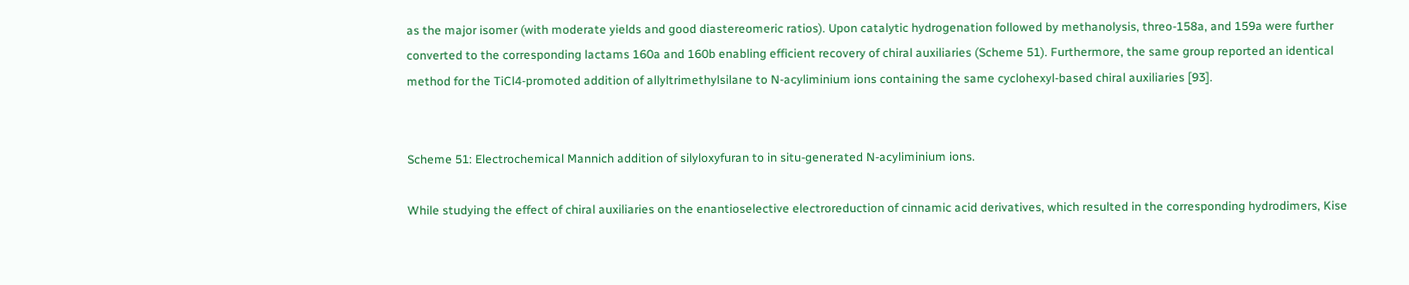as the major isomer (with moderate yields and good diastereomeric ratios). Upon catalytic hydrogenation followed by methanolysis, threo-158a, and 159a were further converted to the corresponding lactams 160a and 160b enabling efficient recovery of chiral auxiliaries (Scheme 51). Furthermore, the same group reported an identical method for the TiCl4-promoted addition of allyltrimethylsilane to N-acyliminium ions containing the same cyclohexyl-based chiral auxiliaries [93].


Scheme 51: Electrochemical Mannich addition of silyloxyfuran to in situ-generated N-acyliminium ions.

While studying the effect of chiral auxiliaries on the enantioselective electroreduction of cinnamic acid derivatives, which resulted in the corresponding hydrodimers, Kise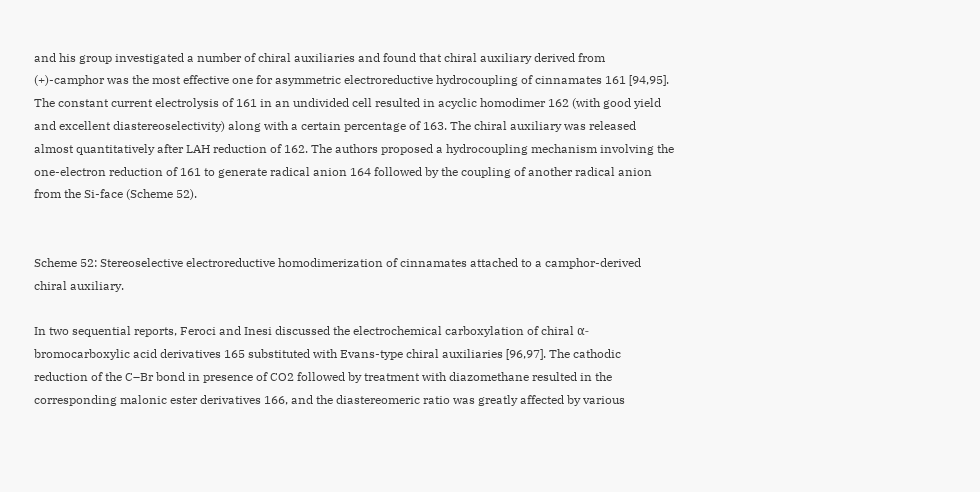and his group investigated a number of chiral auxiliaries and found that chiral auxiliary derived from (+)-camphor was the most effective one for asymmetric electroreductive hydrocoupling of cinnamates 161 [94,95]. The constant current electrolysis of 161 in an undivided cell resulted in acyclic homodimer 162 (with good yield and excellent diastereoselectivity) along with a certain percentage of 163. The chiral auxiliary was released almost quantitatively after LAH reduction of 162. The authors proposed a hydrocoupling mechanism involving the one-electron reduction of 161 to generate radical anion 164 followed by the coupling of another radical anion from the Si-face (Scheme 52).


Scheme 52: Stereoselective electroreductive homodimerization of cinnamates attached to a camphor-derived chiral auxiliary.

In two sequential reports, Feroci and Inesi discussed the electrochemical carboxylation of chiral α-bromocarboxylic acid derivatives 165 substituted with Evans-type chiral auxiliaries [96,97]. The cathodic reduction of the C–Br bond in presence of CO2 followed by treatment with diazomethane resulted in the corresponding malonic ester derivatives 166, and the diastereomeric ratio was greatly affected by various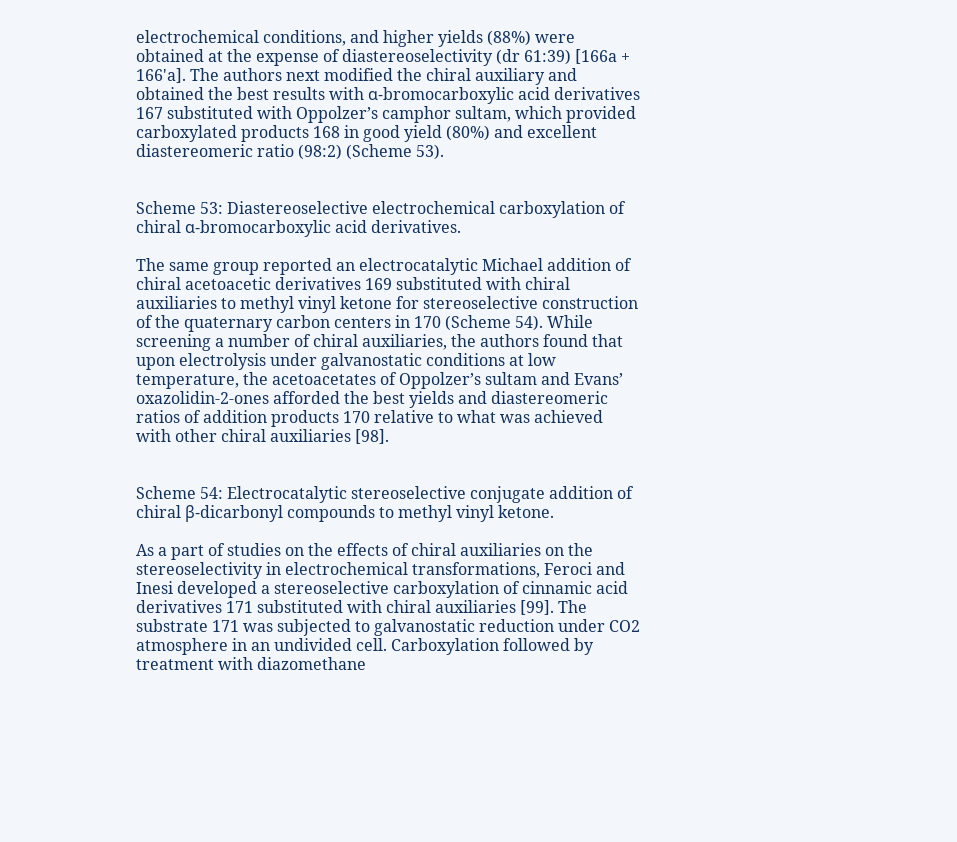electrochemical conditions, and higher yields (88%) were obtained at the expense of diastereoselectivity (dr 61:39) [166a + 166'a]. The authors next modified the chiral auxiliary and obtained the best results with α-bromocarboxylic acid derivatives 167 substituted with Oppolzer’s camphor sultam, which provided carboxylated products 168 in good yield (80%) and excellent diastereomeric ratio (98:2) (Scheme 53).


Scheme 53: Diastereoselective electrochemical carboxylation of chiral α-bromocarboxylic acid derivatives.

The same group reported an electrocatalytic Michael addition of chiral acetoacetic derivatives 169 substituted with chiral auxiliaries to methyl vinyl ketone for stereoselective construction of the quaternary carbon centers in 170 (Scheme 54). While screening a number of chiral auxiliaries, the authors found that upon electrolysis under galvanostatic conditions at low temperature, the acetoacetates of Oppolzer’s sultam and Evans’ oxazolidin-2-ones afforded the best yields and diastereomeric ratios of addition products 170 relative to what was achieved with other chiral auxiliaries [98].


Scheme 54: Electrocatalytic stereoselective conjugate addition of chiral β-dicarbonyl compounds to methyl vinyl ketone.

As a part of studies on the effects of chiral auxiliaries on the stereoselectivity in electrochemical transformations, Feroci and Inesi developed a stereoselective carboxylation of cinnamic acid derivatives 171 substituted with chiral auxiliaries [99]. The substrate 171 was subjected to galvanostatic reduction under CO2 atmosphere in an undivided cell. Carboxylation followed by treatment with diazomethane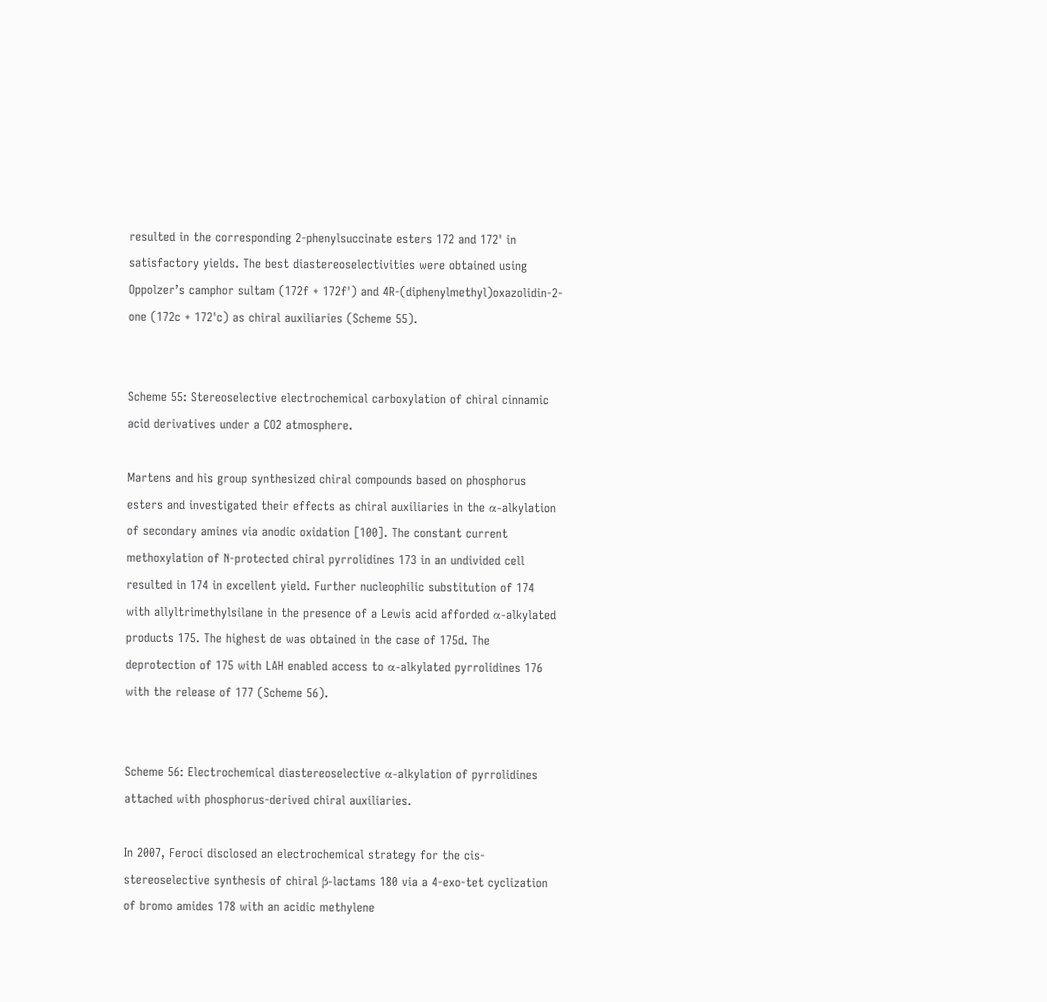resulted in the corresponding 2-phenylsuccinate esters 172 and 172' in satisfactory yields. The best diastereoselectivities were obtained using Oppolzer’s camphor sultam (172f + 172f') and 4R-(diphenylmethyl)oxazolidin-2-one (172c + 172'c) as chiral auxiliaries (Scheme 55).


Scheme 55: Stereoselective electrochemical carboxylation of chiral cinnamic acid derivatives under a CO2 atmosphere.

Martens and his group synthesized chiral compounds based on phosphorus esters and investigated their effects as chiral auxiliaries in the α-alkylation of secondary amines via anodic oxidation [100]. The constant current methoxylation of N-protected chiral pyrrolidines 173 in an undivided cell resulted in 174 in excellent yield. Further nucleophilic substitution of 174 with allyltrimethylsilane in the presence of a Lewis acid afforded α-alkylated products 175. The highest de was obtained in the case of 175d. The deprotection of 175 with LAH enabled access to α-alkylated pyrrolidines 176 with the release of 177 (Scheme 56).


Scheme 56: Electrochemical diastereoselective α-alkylation of pyrrolidines attached with phosphorus-derived chiral auxiliaries.

In 2007, Feroci disclosed an electrochemical strategy for the cis-stereoselective synthesis of chiral β-lactams 180 via a 4-exo-tet cyclization of bromo amides 178 with an acidic methylene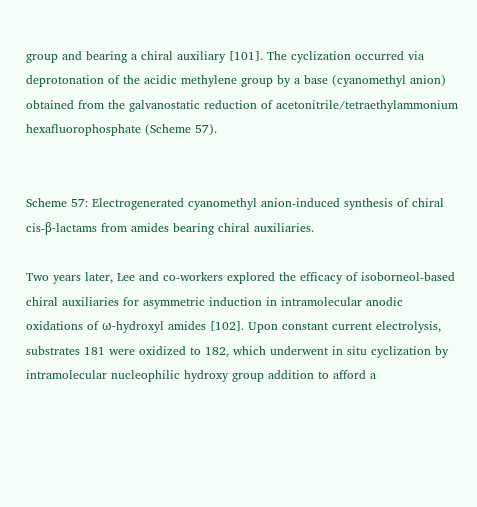group and bearing a chiral auxiliary [101]. The cyclization occurred via deprotonation of the acidic methylene group by a base (cyanomethyl anion) obtained from the galvanostatic reduction of acetonitrile/tetraethylammonium hexafluorophosphate (Scheme 57).


Scheme 57: Electrogenerated cyanomethyl anion-induced synthesis of chiral cis-β-lactams from amides bearing chiral auxiliaries.

Two years later, Lee and co-workers explored the efficacy of isoborneol-based chiral auxiliaries for asymmetric induction in intramolecular anodic oxidations of ω-hydroxyl amides [102]. Upon constant current electrolysis, substrates 181 were oxidized to 182, which underwent in situ cyclization by intramolecular nucleophilic hydroxy group addition to afford a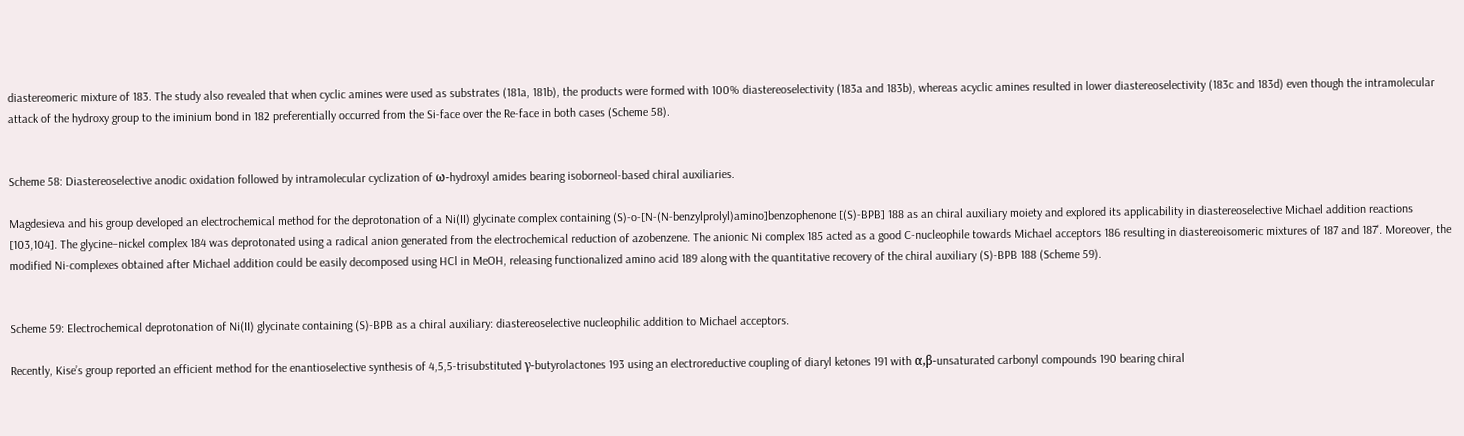diastereomeric mixture of 183. The study also revealed that when cyclic amines were used as substrates (181a, 181b), the products were formed with 100% diastereoselectivity (183a and 183b), whereas acyclic amines resulted in lower diastereoselectivity (183c and 183d) even though the intramolecular attack of the hydroxy group to the iminium bond in 182 preferentially occurred from the Si-face over the Re-face in both cases (Scheme 58).


Scheme 58: Diastereoselective anodic oxidation followed by intramolecular cyclization of ω-hydroxyl amides bearing isoborneol-based chiral auxiliaries.

Magdesieva and his group developed an electrochemical method for the deprotonation of a Ni(II) glycinate complex containing (S)-o-[N-(N-benzylprolyl)amino]benzophenone [(S)-BPB] 188 as an chiral auxiliary moiety and explored its applicability in diastereoselective Michael addition reactions [103,104]. The glycine–nickel complex 184 was deprotonated using a radical anion generated from the electrochemical reduction of azobenzene. The anionic Ni complex 185 acted as a good C-nucleophile towards Michael acceptors 186 resulting in diastereoisomeric mixtures of 187 and 187'. Moreover, the modified Ni-complexes obtained after Michael addition could be easily decomposed using HCl in MeOH, releasing functionalized amino acid 189 along with the quantitative recovery of the chiral auxiliary (S)-BPB 188 (Scheme 59).


Scheme 59: Electrochemical deprotonation of Ni(II) glycinate containing (S)-BPB as a chiral auxiliary: diastereoselective nucleophilic addition to Michael acceptors.

Recently, Kise’s group reported an efficient method for the enantioselective synthesis of 4,5,5-trisubstituted γ-butyrolactones 193 using an electroreductive coupling of diaryl ketones 191 with α,β-unsaturated carbonyl compounds 190 bearing chiral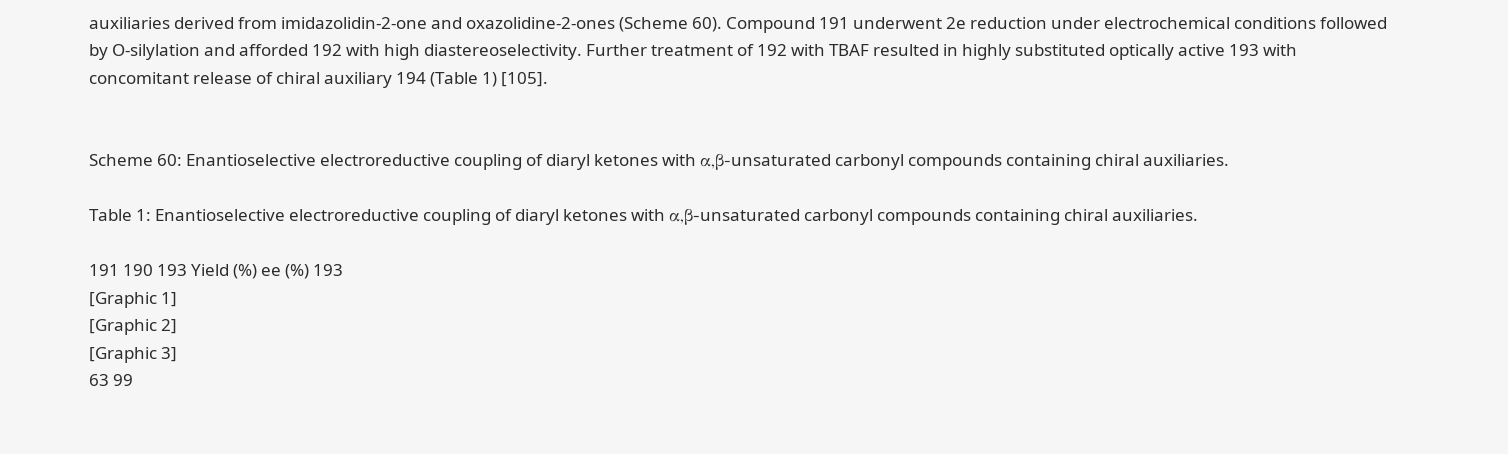auxiliaries derived from imidazolidin-2-one and oxazolidine-2-ones (Scheme 60). Compound 191 underwent 2e reduction under electrochemical conditions followed by O-silylation and afforded 192 with high diastereoselectivity. Further treatment of 192 with TBAF resulted in highly substituted optically active 193 with concomitant release of chiral auxiliary 194 (Table 1) [105].


Scheme 60: Enantioselective electroreductive coupling of diaryl ketones with α,β-unsaturated carbonyl compounds containing chiral auxiliaries.

Table 1: Enantioselective electroreductive coupling of diaryl ketones with α,β-unsaturated carbonyl compounds containing chiral auxiliaries.

191 190 193 Yield (%) ee (%) 193
[Graphic 1]
[Graphic 2]
[Graphic 3]
63 99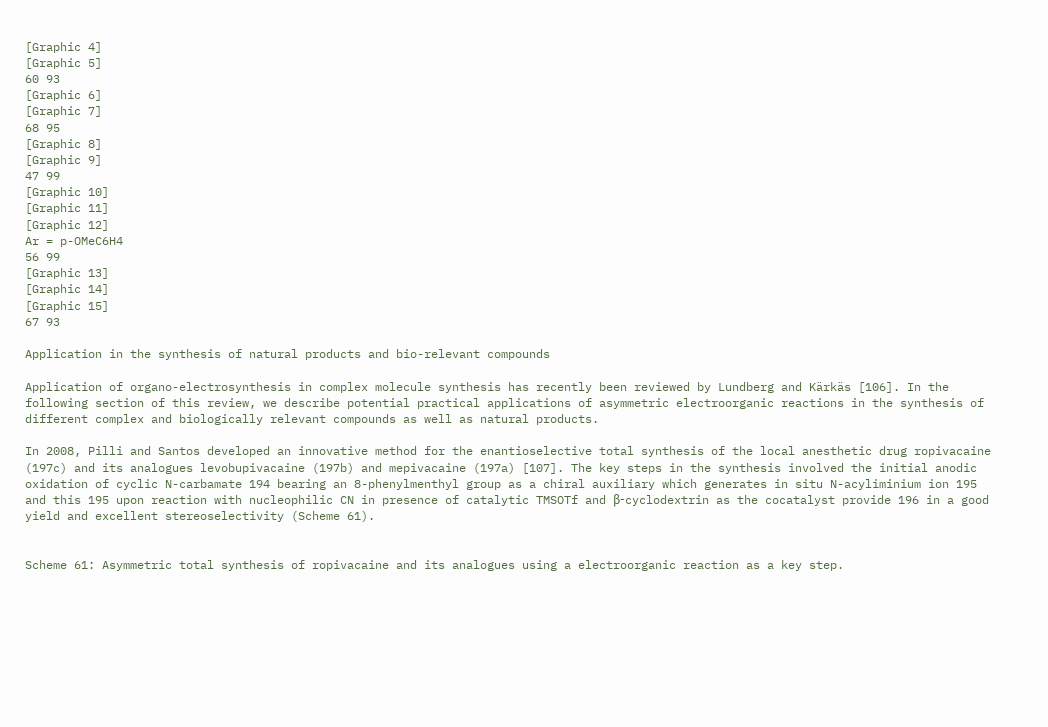[Graphic 4]
[Graphic 5]
60 93
[Graphic 6]
[Graphic 7]
68 95
[Graphic 8]
[Graphic 9]
47 99
[Graphic 10]
[Graphic 11]
[Graphic 12]
Ar = p-OMeC6H4
56 99
[Graphic 13]
[Graphic 14]
[Graphic 15]
67 93

Application in the synthesis of natural products and bio-relevant compounds

Application of organo-electrosynthesis in complex molecule synthesis has recently been reviewed by Lundberg and Kärkäs [106]. In the following section of this review, we describe potential practical applications of asymmetric electroorganic reactions in the synthesis of different complex and biologically relevant compounds as well as natural products.

In 2008, Pilli and Santos developed an innovative method for the enantioselective total synthesis of the local anesthetic drug ropivacaine (197c) and its analogues levobupivacaine (197b) and mepivacaine (197a) [107]. The key steps in the synthesis involved the initial anodic oxidation of cyclic N-carbamate 194 bearing an 8-phenylmenthyl group as a chiral auxiliary which generates in situ N-acyliminium ion 195 and this 195 upon reaction with nucleophilic CN in presence of catalytic TMSOTf and β-cyclodextrin as the cocatalyst provide 196 in a good yield and excellent stereoselectivity (Scheme 61).


Scheme 61: Asymmetric total synthesis of ropivacaine and its analogues using a electroorganic reaction as a key step.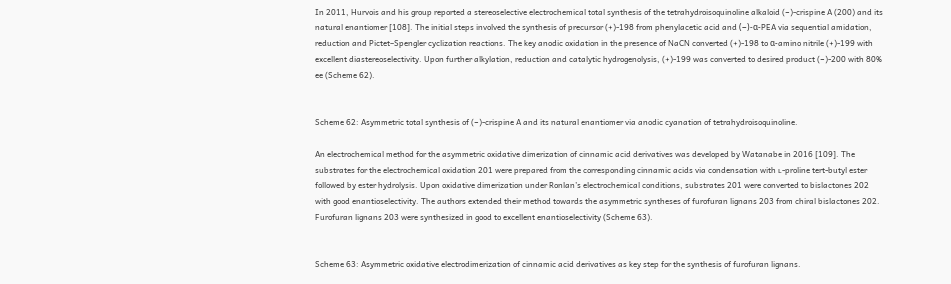In 2011, Hurvois and his group reported a stereoselective electrochemical total synthesis of the tetrahydroisoquinoline alkaloid (−)-crispine A (200) and its natural enantiomer [108]. The initial steps involved the synthesis of precursor (+)-198 from phenylacetic acid and (−)-α-PEA via sequential amidation, reduction and Pictet–Spengler cyclization reactions. The key anodic oxidation in the presence of NaCN converted (+)-198 to α-amino nitrile (+)-199 with excellent diastereoselectivity. Upon further alkylation, reduction and catalytic hydrogenolysis, (+)-199 was converted to desired product (−)-200 with 80% ee (Scheme 62).


Scheme 62: Asymmetric total synthesis of (−)-crispine A and its natural enantiomer via anodic cyanation of tetrahydroisoquinoline.

An electrochemical method for the asymmetric oxidative dimerization of cinnamic acid derivatives was developed by Watanabe in 2016 [109]. The substrates for the electrochemical oxidation 201 were prepared from the corresponding cinnamic acids via condensation with ʟ-proline tert-butyl ester followed by ester hydrolysis. Upon oxidative dimerization under Ronlan’s electrochemical conditions, substrates 201 were converted to bislactones 202 with good enantioselectivity. The authors extended their method towards the asymmetric syntheses of furofuran lignans 203 from chiral bislactones 202. Furofuran lignans 203 were synthesized in good to excellent enantioselectivity (Scheme 63).


Scheme 63: Asymmetric oxidative electrodimerization of cinnamic acid derivatives as key step for the synthesis of furofuran lignans.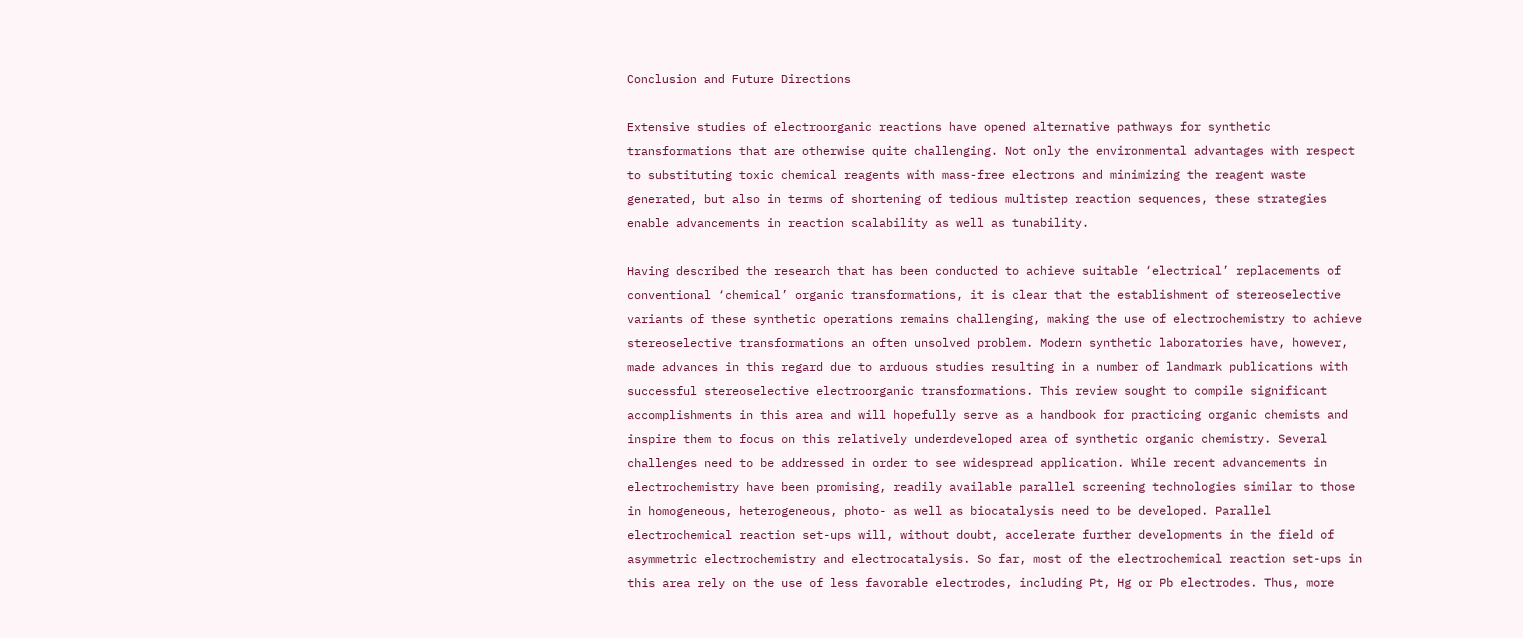Conclusion and Future Directions

Extensive studies of electroorganic reactions have opened alternative pathways for synthetic transformations that are otherwise quite challenging. Not only the environmental advantages with respect to substituting toxic chemical reagents with mass-free electrons and minimizing the reagent waste generated, but also in terms of shortening of tedious multistep reaction sequences, these strategies enable advancements in reaction scalability as well as tunability.

Having described the research that has been conducted to achieve suitable ‘electrical’ replacements of conventional ‘chemical’ organic transformations, it is clear that the establishment of stereoselective variants of these synthetic operations remains challenging, making the use of electrochemistry to achieve stereoselective transformations an often unsolved problem. Modern synthetic laboratories have, however, made advances in this regard due to arduous studies resulting in a number of landmark publications with successful stereoselective electroorganic transformations. This review sought to compile significant accomplishments in this area and will hopefully serve as a handbook for practicing organic chemists and inspire them to focus on this relatively underdeveloped area of synthetic organic chemistry. Several challenges need to be addressed in order to see widespread application. While recent advancements in electrochemistry have been promising, readily available parallel screening technologies similar to those in homogeneous, heterogeneous, photo- as well as biocatalysis need to be developed. Parallel electrochemical reaction set-ups will, without doubt, accelerate further developments in the field of asymmetric electrochemistry and electrocatalysis. So far, most of the electrochemical reaction set-ups in this area rely on the use of less favorable electrodes, including Pt, Hg or Pb electrodes. Thus, more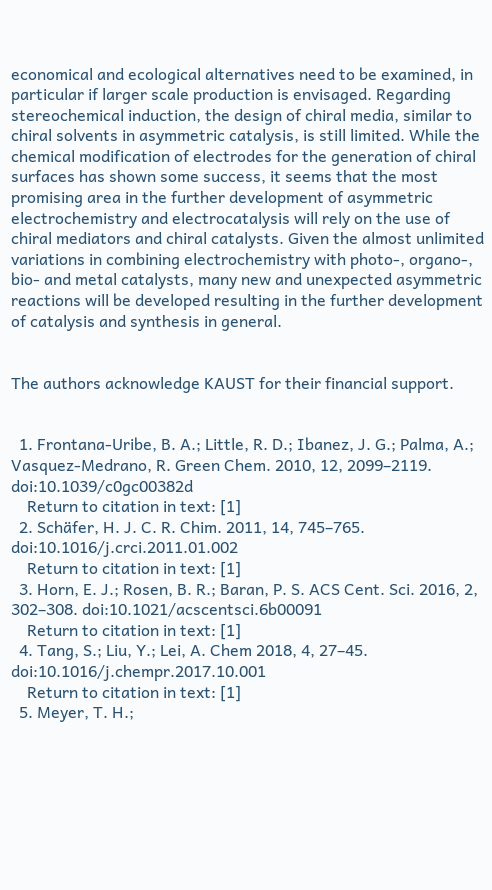economical and ecological alternatives need to be examined, in particular if larger scale production is envisaged. Regarding stereochemical induction, the design of chiral media, similar to chiral solvents in asymmetric catalysis, is still limited. While the chemical modification of electrodes for the generation of chiral surfaces has shown some success, it seems that the most promising area in the further development of asymmetric electrochemistry and electrocatalysis will rely on the use of chiral mediators and chiral catalysts. Given the almost unlimited variations in combining electrochemistry with photo-, organo-, bio- and metal catalysts, many new and unexpected asymmetric reactions will be developed resulting in the further development of catalysis and synthesis in general.


The authors acknowledge KAUST for their financial support.


  1. Frontana-Uribe, B. A.; Little, R. D.; Ibanez, J. G.; Palma, A.; Vasquez-Medrano, R. Green Chem. 2010, 12, 2099–2119. doi:10.1039/c0gc00382d
    Return to citation in text: [1]
  2. Schäfer, H. J. C. R. Chim. 2011, 14, 745–765. doi:10.1016/j.crci.2011.01.002
    Return to citation in text: [1]
  3. Horn, E. J.; Rosen, B. R.; Baran, P. S. ACS Cent. Sci. 2016, 2, 302–308. doi:10.1021/acscentsci.6b00091
    Return to citation in text: [1]
  4. Tang, S.; Liu, Y.; Lei, A. Chem 2018, 4, 27–45. doi:10.1016/j.chempr.2017.10.001
    Return to citation in text: [1]
  5. Meyer, T. H.;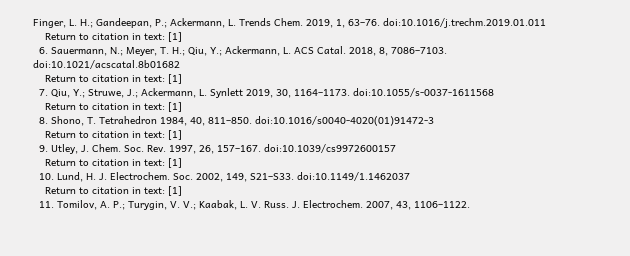Finger, L. H.; Gandeepan, P.; Ackermann, L. Trends Chem. 2019, 1, 63–76. doi:10.1016/j.trechm.2019.01.011
    Return to citation in text: [1]
  6. Sauermann, N.; Meyer, T. H.; Qiu, Y.; Ackermann, L. ACS Catal. 2018, 8, 7086–7103. doi:10.1021/acscatal.8b01682
    Return to citation in text: [1]
  7. Qiu, Y.; Struwe, J.; Ackermann, L. Synlett 2019, 30, 1164–1173. doi:10.1055/s-0037-1611568
    Return to citation in text: [1]
  8. Shono, T. Tetrahedron 1984, 40, 811–850. doi:10.1016/s0040-4020(01)91472-3
    Return to citation in text: [1]
  9. Utley, J. Chem. Soc. Rev. 1997, 26, 157–167. doi:10.1039/cs9972600157
    Return to citation in text: [1]
  10. Lund, H. J. Electrochem. Soc. 2002, 149, S21–S33. doi:10.1149/1.1462037
    Return to citation in text: [1]
  11. Tomilov, A. P.; Turygin, V. V.; Kaabak, L. V. Russ. J. Electrochem. 2007, 43, 1106–1122.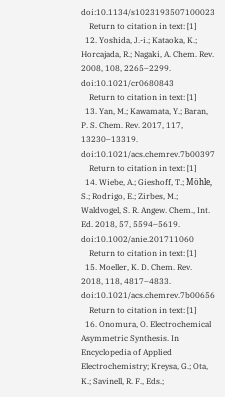doi:10.1134/s1023193507100023
    Return to citation in text: [1]
  12. Yoshida, J.-i.; Kataoka, K.; Horcajada, R.; Nagaki, A. Chem. Rev. 2008, 108, 2265–2299. doi:10.1021/cr0680843
    Return to citation in text: [1]
  13. Yan, M.; Kawamata, Y.; Baran, P. S. Chem. Rev. 2017, 117, 13230–13319. doi:10.1021/acs.chemrev.7b00397
    Return to citation in text: [1]
  14. Wiebe, A.; Gieshoff, T.; Möhle, S.; Rodrigo, E.; Zirbes, M.; Waldvogel, S. R. Angew. Chem., Int. Ed. 2018, 57, 5594–5619. doi:10.1002/anie.201711060
    Return to citation in text: [1]
  15. Moeller, K. D. Chem. Rev. 2018, 118, 4817–4833. doi:10.1021/acs.chemrev.7b00656
    Return to citation in text: [1]
  16. Onomura, O. Electrochemical Asymmetric Synthesis. In Encyclopedia of Applied Electrochemistry; Kreysa, G.; Ota, K.; Savinell, R. F., Eds.;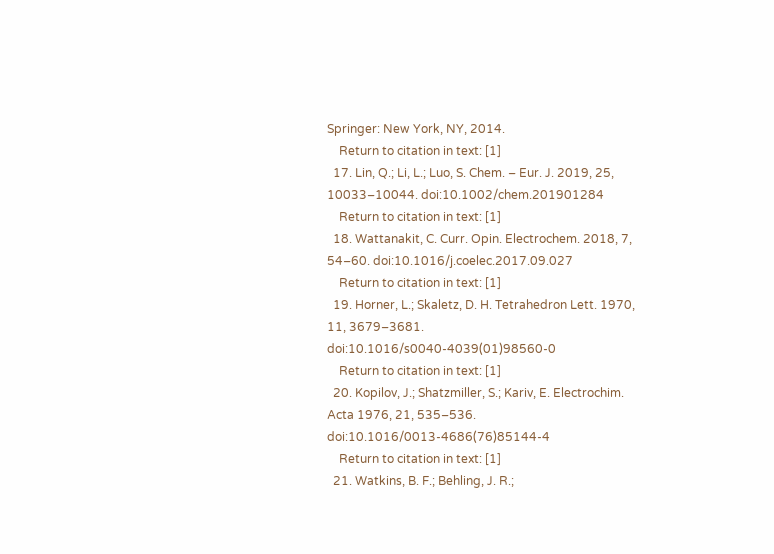Springer: New York, NY, 2014.
    Return to citation in text: [1]
  17. Lin, Q.; Li, L.; Luo, S. Chem. – Eur. J. 2019, 25, 10033–10044. doi:10.1002/chem.201901284
    Return to citation in text: [1]
  18. Wattanakit, C. Curr. Opin. Electrochem. 2018, 7, 54–60. doi:10.1016/j.coelec.2017.09.027
    Return to citation in text: [1]
  19. Horner, L.; Skaletz, D. H. Tetrahedron Lett. 1970, 11, 3679–3681. doi:10.1016/s0040-4039(01)98560-0
    Return to citation in text: [1]
  20. Kopilov, J.; Shatzmiller, S.; Kariv, E. Electrochim. Acta 1976, 21, 535–536. doi:10.1016/0013-4686(76)85144-4
    Return to citation in text: [1]
  21. Watkins, B. F.; Behling, J. R.;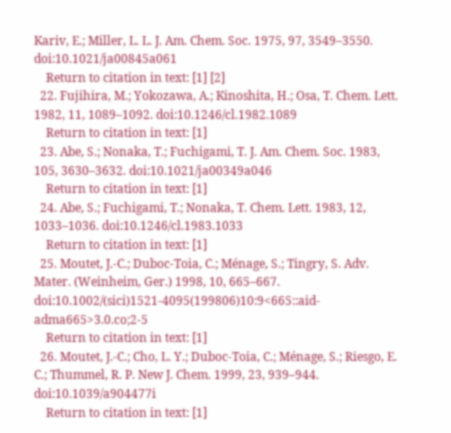Kariv, E.; Miller, L. L. J. Am. Chem. Soc. 1975, 97, 3549–3550. doi:10.1021/ja00845a061
    Return to citation in text: [1] [2]
  22. Fujihira, M.; Yokozawa, A.; Kinoshita, H.; Osa, T. Chem. Lett. 1982, 11, 1089–1092. doi:10.1246/cl.1982.1089
    Return to citation in text: [1]
  23. Abe, S.; Nonaka, T.; Fuchigami, T. J. Am. Chem. Soc. 1983, 105, 3630–3632. doi:10.1021/ja00349a046
    Return to citation in text: [1]
  24. Abe, S.; Fuchigami, T.; Nonaka, T. Chem. Lett. 1983, 12, 1033–1036. doi:10.1246/cl.1983.1033
    Return to citation in text: [1]
  25. Moutet, J.-C.; Duboc-Toia, C.; Ménage, S.; Tingry, S. Adv. Mater. (Weinheim, Ger.) 1998, 10, 665–667. doi:10.1002/(sici)1521-4095(199806)10:9<665::aid-adma665>3.0.co;2-5
    Return to citation in text: [1]
  26. Moutet, J.-C.; Cho, L. Y.; Duboc-Toia, C.; Ménage, S.; Riesgo, E. C.; Thummel, R. P. New J. Chem. 1999, 23, 939–944. doi:10.1039/a904477i
    Return to citation in text: [1]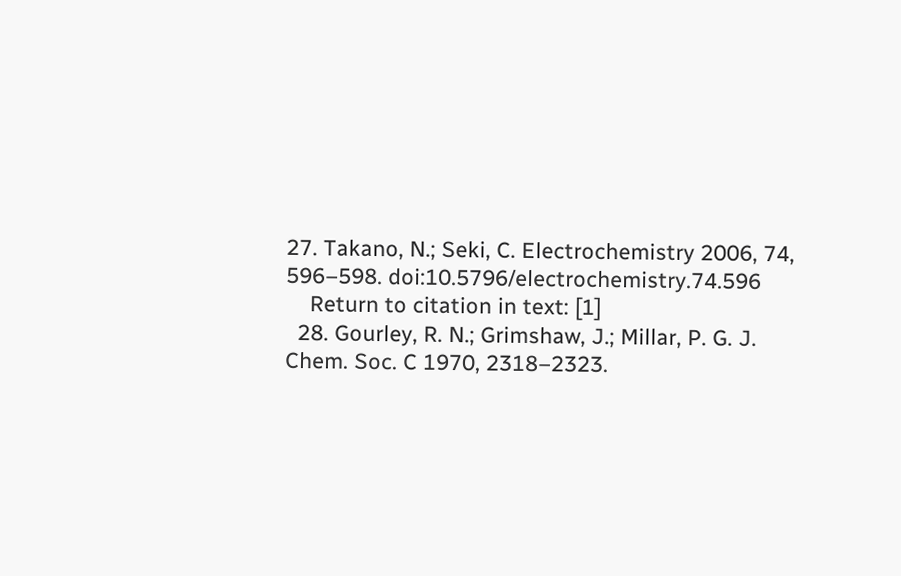27. Takano, N.; Seki, C. Electrochemistry 2006, 74, 596–598. doi:10.5796/electrochemistry.74.596
    Return to citation in text: [1]
  28. Gourley, R. N.; Grimshaw, J.; Millar, P. G. J. Chem. Soc. C 1970, 2318–2323.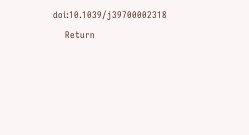doi:10.1039/j39700002318
    Return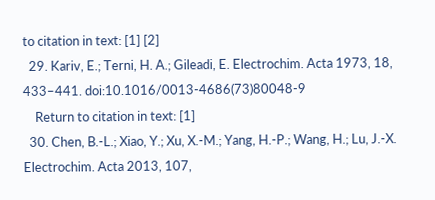to citation in text: [1] [2]
  29. Kariv, E.; Terni, H. A.; Gileadi, E. Electrochim. Acta 1973, 18, 433–441. doi:10.1016/0013-4686(73)80048-9
    Return to citation in text: [1]
  30. Chen, B.-L.; Xiao, Y.; Xu, X.-M.; Yang, H.-P.; Wang, H.; Lu, J.-X. Electrochim. Acta 2013, 107,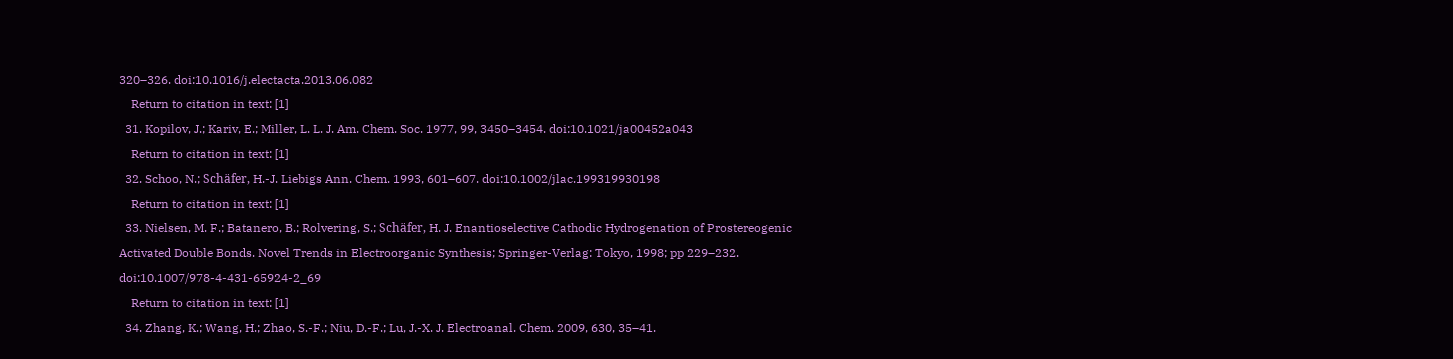320–326. doi:10.1016/j.electacta.2013.06.082
    Return to citation in text: [1]
  31. Kopilov, J.; Kariv, E.; Miller, L. L. J. Am. Chem. Soc. 1977, 99, 3450–3454. doi:10.1021/ja00452a043
    Return to citation in text: [1]
  32. Schoo, N.; Schäfer, H.-J. Liebigs Ann. Chem. 1993, 601–607. doi:10.1002/jlac.199319930198
    Return to citation in text: [1]
  33. Nielsen, M. F.; Batanero, B.; Rolvering, S.; Schäfer, H. J. Enantioselective Cathodic Hydrogenation of Prostereogenic Activated Double Bonds. Novel Trends in Electroorganic Synthesis; Springer-Verlag: Tokyo, 1998; pp 229–232. doi:10.1007/978-4-431-65924-2_69
    Return to citation in text: [1]
  34. Zhang, K.; Wang, H.; Zhao, S.-F.; Niu, D.-F.; Lu, J.-X. J. Electroanal. Chem. 2009, 630, 35–41.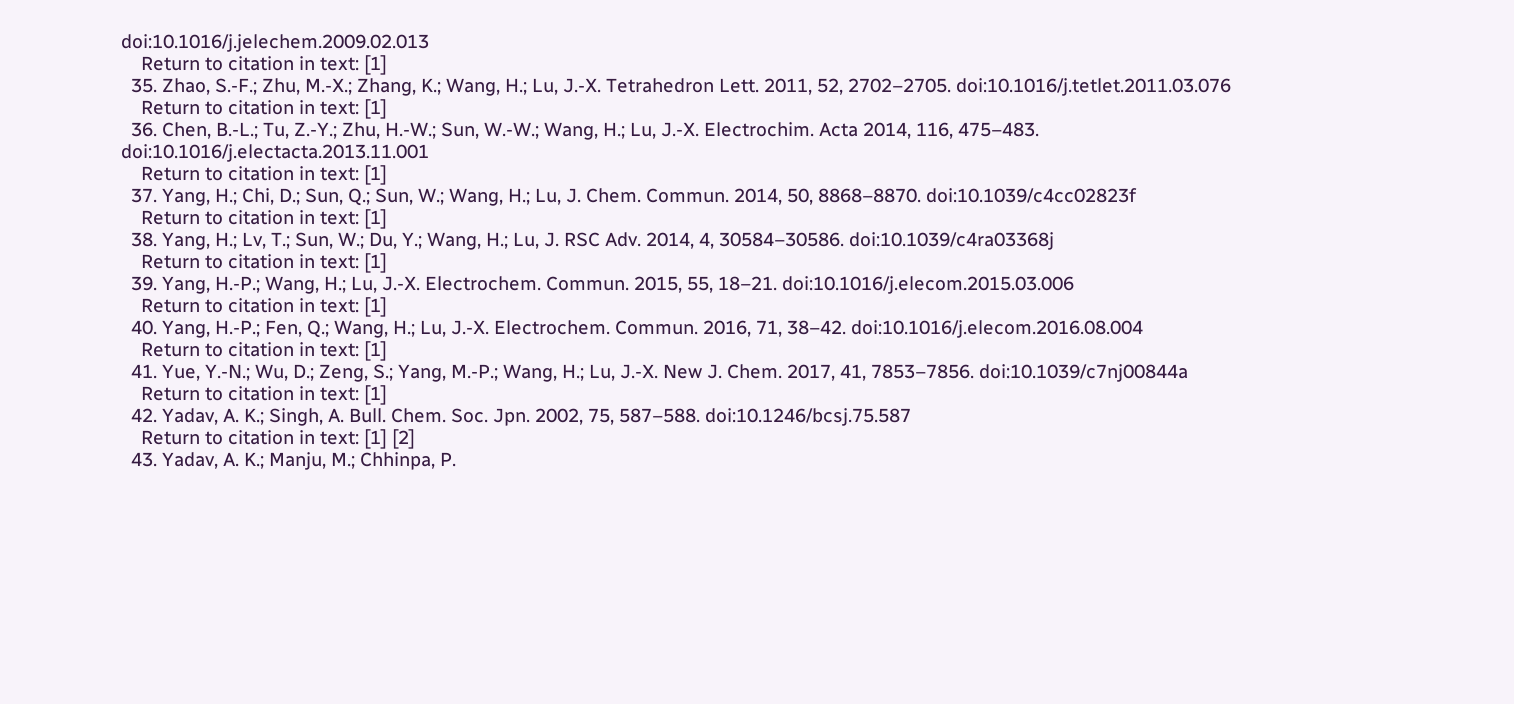doi:10.1016/j.jelechem.2009.02.013
    Return to citation in text: [1]
  35. Zhao, S.-F.; Zhu, M.-X.; Zhang, K.; Wang, H.; Lu, J.-X. Tetrahedron Lett. 2011, 52, 2702–2705. doi:10.1016/j.tetlet.2011.03.076
    Return to citation in text: [1]
  36. Chen, B.-L.; Tu, Z.-Y.; Zhu, H.-W.; Sun, W.-W.; Wang, H.; Lu, J.-X. Electrochim. Acta 2014, 116, 475–483. doi:10.1016/j.electacta.2013.11.001
    Return to citation in text: [1]
  37. Yang, H.; Chi, D.; Sun, Q.; Sun, W.; Wang, H.; Lu, J. Chem. Commun. 2014, 50, 8868–8870. doi:10.1039/c4cc02823f
    Return to citation in text: [1]
  38. Yang, H.; Lv, T.; Sun, W.; Du, Y.; Wang, H.; Lu, J. RSC Adv. 2014, 4, 30584–30586. doi:10.1039/c4ra03368j
    Return to citation in text: [1]
  39. Yang, H.-P.; Wang, H.; Lu, J.-X. Electrochem. Commun. 2015, 55, 18–21. doi:10.1016/j.elecom.2015.03.006
    Return to citation in text: [1]
  40. Yang, H.-P.; Fen, Q.; Wang, H.; Lu, J.-X. Electrochem. Commun. 2016, 71, 38–42. doi:10.1016/j.elecom.2016.08.004
    Return to citation in text: [1]
  41. Yue, Y.-N.; Wu, D.; Zeng, S.; Yang, M.-P.; Wang, H.; Lu, J.-X. New J. Chem. 2017, 41, 7853–7856. doi:10.1039/c7nj00844a
    Return to citation in text: [1]
  42. Yadav, A. K.; Singh, A. Bull. Chem. Soc. Jpn. 2002, 75, 587–588. doi:10.1246/bcsj.75.587
    Return to citation in text: [1] [2]
  43. Yadav, A. K.; Manju, M.; Chhinpa, P.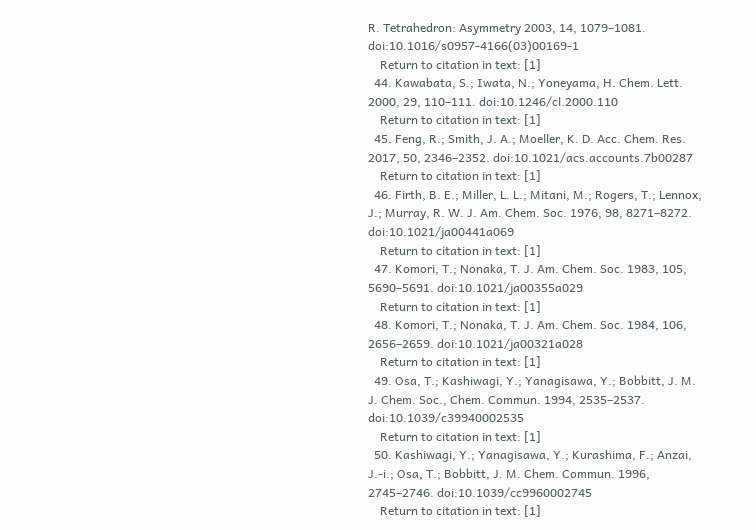R. Tetrahedron: Asymmetry 2003, 14, 1079–1081. doi:10.1016/s0957-4166(03)00169-1
    Return to citation in text: [1]
  44. Kawabata, S.; Iwata, N.; Yoneyama, H. Chem. Lett. 2000, 29, 110–111. doi:10.1246/cl.2000.110
    Return to citation in text: [1]
  45. Feng, R.; Smith, J. A.; Moeller, K. D. Acc. Chem. Res. 2017, 50, 2346–2352. doi:10.1021/acs.accounts.7b00287
    Return to citation in text: [1]
  46. Firth, B. E.; Miller, L. L.; Mitani, M.; Rogers, T.; Lennox, J.; Murray, R. W. J. Am. Chem. Soc. 1976, 98, 8271–8272. doi:10.1021/ja00441a069
    Return to citation in text: [1]
  47. Komori, T.; Nonaka, T. J. Am. Chem. Soc. 1983, 105, 5690–5691. doi:10.1021/ja00355a029
    Return to citation in text: [1]
  48. Komori, T.; Nonaka, T. J. Am. Chem. Soc. 1984, 106, 2656–2659. doi:10.1021/ja00321a028
    Return to citation in text: [1]
  49. Osa, T.; Kashiwagi, Y.; Yanagisawa, Y.; Bobbitt, J. M. J. Chem. Soc., Chem. Commun. 1994, 2535–2537. doi:10.1039/c39940002535
    Return to citation in text: [1]
  50. Kashiwagi, Y.; Yanagisawa, Y.; Kurashima, F.; Anzai, J.-i.; Osa, T.; Bobbitt, J. M. Chem. Commun. 1996, 2745–2746. doi:10.1039/cc9960002745
    Return to citation in text: [1]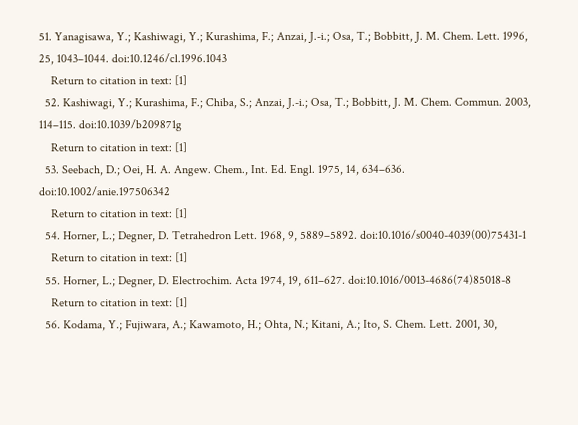51. Yanagisawa, Y.; Kashiwagi, Y.; Kurashima, F.; Anzai, J.-i.; Osa, T.; Bobbitt, J. M. Chem. Lett. 1996, 25, 1043–1044. doi:10.1246/cl.1996.1043
    Return to citation in text: [1]
  52. Kashiwagi, Y.; Kurashima, F.; Chiba, S.; Anzai, J.-i.; Osa, T.; Bobbitt, J. M. Chem. Commun. 2003, 114–115. doi:10.1039/b209871g
    Return to citation in text: [1]
  53. Seebach, D.; Oei, H. A. Angew. Chem., Int. Ed. Engl. 1975, 14, 634–636. doi:10.1002/anie.197506342
    Return to citation in text: [1]
  54. Horner, L.; Degner, D. Tetrahedron Lett. 1968, 9, 5889–5892. doi:10.1016/s0040-4039(00)75431-1
    Return to citation in text: [1]
  55. Horner, L.; Degner, D. Electrochim. Acta 1974, 19, 611–627. doi:10.1016/0013-4686(74)85018-8
    Return to citation in text: [1]
  56. Kodama, Y.; Fujiwara, A.; Kawamoto, H.; Ohta, N.; Kitani, A.; Ito, S. Chem. Lett. 2001, 30,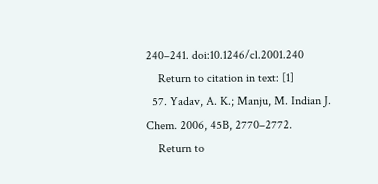240–241. doi:10.1246/cl.2001.240
    Return to citation in text: [1]
  57. Yadav, A. K.; Manju, M. Indian J. Chem. 2006, 45B, 2770–2772.
    Return to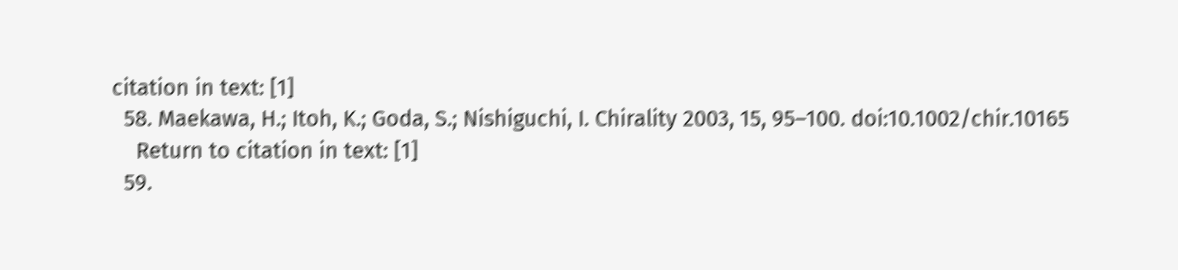citation in text: [1]
  58. Maekawa, H.; Itoh, K.; Goda, S.; Nishiguchi, I. Chirality 2003, 15, 95–100. doi:10.1002/chir.10165
    Return to citation in text: [1]
  59.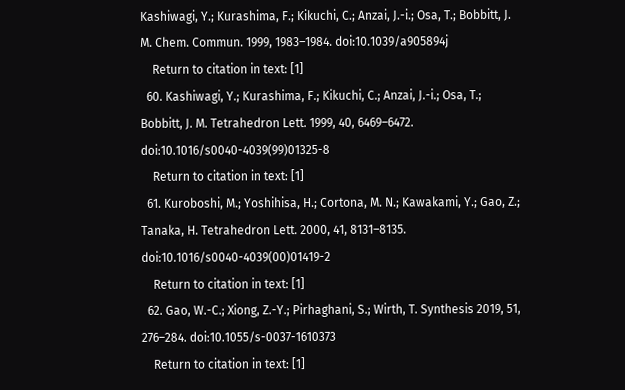Kashiwagi, Y.; Kurashima, F.; Kikuchi, C.; Anzai, J.-i.; Osa, T.; Bobbitt, J. M. Chem. Commun. 1999, 1983–1984. doi:10.1039/a905894j
    Return to citation in text: [1]
  60. Kashiwagi, Y.; Kurashima, F.; Kikuchi, C.; Anzai, J.-i.; Osa, T.; Bobbitt, J. M. Tetrahedron Lett. 1999, 40, 6469–6472. doi:10.1016/s0040-4039(99)01325-8
    Return to citation in text: [1]
  61. Kuroboshi, M.; Yoshihisa, H.; Cortona, M. N.; Kawakami, Y.; Gao, Z.; Tanaka, H. Tetrahedron Lett. 2000, 41, 8131–8135. doi:10.1016/s0040-4039(00)01419-2
    Return to citation in text: [1]
  62. Gao, W.-C.; Xiong, Z.-Y.; Pirhaghani, S.; Wirth, T. Synthesis 2019, 51, 276–284. doi:10.1055/s-0037-1610373
    Return to citation in text: [1]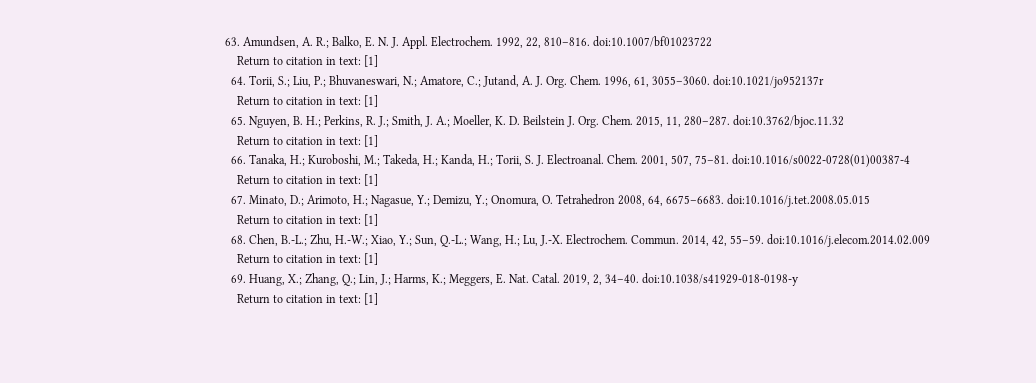63. Amundsen, A. R.; Balko, E. N. J. Appl. Electrochem. 1992, 22, 810–816. doi:10.1007/bf01023722
    Return to citation in text: [1]
  64. Torii, S.; Liu, P.; Bhuvaneswari, N.; Amatore, C.; Jutand, A. J. Org. Chem. 1996, 61, 3055–3060. doi:10.1021/jo952137r
    Return to citation in text: [1]
  65. Nguyen, B. H.; Perkins, R. J.; Smith, J. A.; Moeller, K. D. Beilstein J. Org. Chem. 2015, 11, 280–287. doi:10.3762/bjoc.11.32
    Return to citation in text: [1]
  66. Tanaka, H.; Kuroboshi, M.; Takeda, H.; Kanda, H.; Torii, S. J. Electroanal. Chem. 2001, 507, 75–81. doi:10.1016/s0022-0728(01)00387-4
    Return to citation in text: [1]
  67. Minato, D.; Arimoto, H.; Nagasue, Y.; Demizu, Y.; Onomura, O. Tetrahedron 2008, 64, 6675–6683. doi:10.1016/j.tet.2008.05.015
    Return to citation in text: [1]
  68. Chen, B.-L.; Zhu, H.-W.; Xiao, Y.; Sun, Q.-L.; Wang, H.; Lu, J.-X. Electrochem. Commun. 2014, 42, 55–59. doi:10.1016/j.elecom.2014.02.009
    Return to citation in text: [1]
  69. Huang, X.; Zhang, Q.; Lin, J.; Harms, K.; Meggers, E. Nat. Catal. 2019, 2, 34–40. doi:10.1038/s41929-018-0198-y
    Return to citation in text: [1]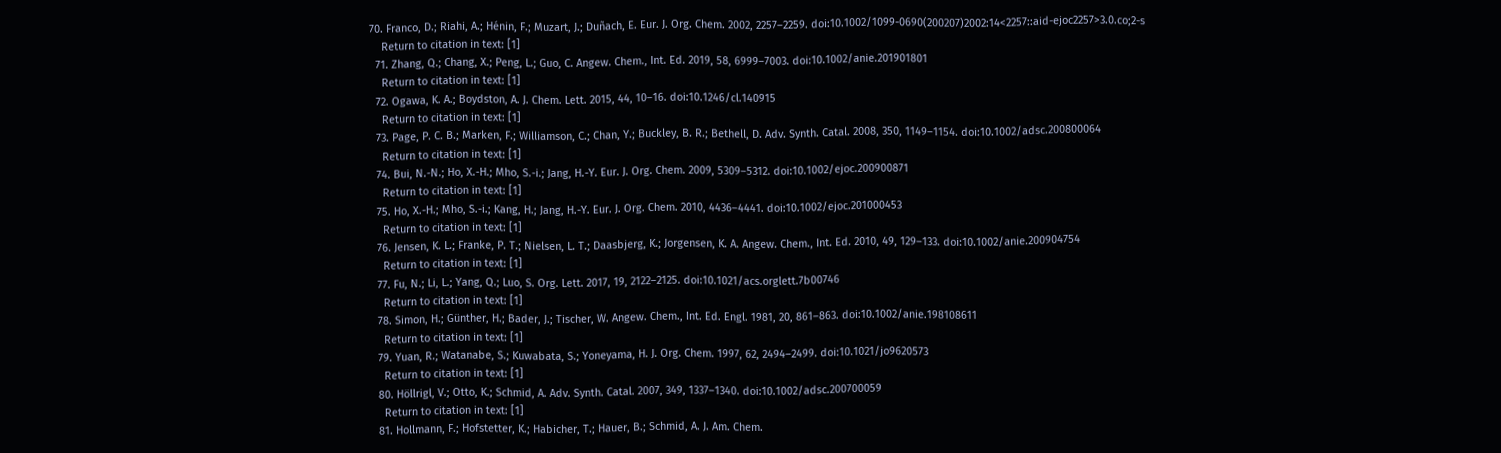70. Franco, D.; Riahi, A.; Hénin, F.; Muzart, J.; Duñach, E. Eur. J. Org. Chem. 2002, 2257–2259. doi:10.1002/1099-0690(200207)2002:14<2257::aid-ejoc2257>3.0.co;2-s
    Return to citation in text: [1]
  71. Zhang, Q.; Chang, X.; Peng, L.; Guo, C. Angew. Chem., Int. Ed. 2019, 58, 6999–7003. doi:10.1002/anie.201901801
    Return to citation in text: [1]
  72. Ogawa, K. A.; Boydston, A. J. Chem. Lett. 2015, 44, 10–16. doi:10.1246/cl.140915
    Return to citation in text: [1]
  73. Page, P. C. B.; Marken, F.; Williamson, C.; Chan, Y.; Buckley, B. R.; Bethell, D. Adv. Synth. Catal. 2008, 350, 1149–1154. doi:10.1002/adsc.200800064
    Return to citation in text: [1]
  74. Bui, N.-N.; Ho, X.-H.; Mho, S.-i.; Jang, H.-Y. Eur. J. Org. Chem. 2009, 5309–5312. doi:10.1002/ejoc.200900871
    Return to citation in text: [1]
  75. Ho, X.-H.; Mho, S.-i.; Kang, H.; Jang, H.-Y. Eur. J. Org. Chem. 2010, 4436–4441. doi:10.1002/ejoc.201000453
    Return to citation in text: [1]
  76. Jensen, K. L.; Franke, P. T.; Nielsen, L. T.; Daasbjerg, K.; Jorgensen, K. A. Angew. Chem., Int. Ed. 2010, 49, 129–133. doi:10.1002/anie.200904754
    Return to citation in text: [1]
  77. Fu, N.; Li, L.; Yang, Q.; Luo, S. Org. Lett. 2017, 19, 2122–2125. doi:10.1021/acs.orglett.7b00746
    Return to citation in text: [1]
  78. Simon, H.; Günther, H.; Bader, J.; Tischer, W. Angew. Chem., Int. Ed. Engl. 1981, 20, 861–863. doi:10.1002/anie.198108611
    Return to citation in text: [1]
  79. Yuan, R.; Watanabe, S.; Kuwabata, S.; Yoneyama, H. J. Org. Chem. 1997, 62, 2494–2499. doi:10.1021/jo9620573
    Return to citation in text: [1]
  80. Höllrigl, V.; Otto, K.; Schmid, A. Adv. Synth. Catal. 2007, 349, 1337–1340. doi:10.1002/adsc.200700059
    Return to citation in text: [1]
  81. Hollmann, F.; Hofstetter, K.; Habicher, T.; Hauer, B.; Schmid, A. J. Am. Chem.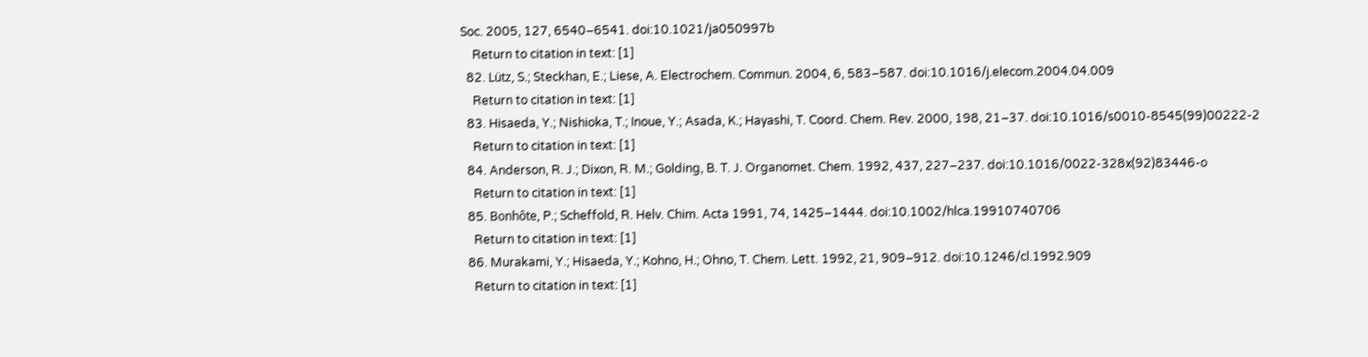Soc. 2005, 127, 6540–6541. doi:10.1021/ja050997b
    Return to citation in text: [1]
  82. Lütz, S.; Steckhan, E.; Liese, A. Electrochem. Commun. 2004, 6, 583–587. doi:10.1016/j.elecom.2004.04.009
    Return to citation in text: [1]
  83. Hisaeda, Y.; Nishioka, T.; Inoue, Y.; Asada, K.; Hayashi, T. Coord. Chem. Rev. 2000, 198, 21–37. doi:10.1016/s0010-8545(99)00222-2
    Return to citation in text: [1]
  84. Anderson, R. J.; Dixon, R. M.; Golding, B. T. J. Organomet. Chem. 1992, 437, 227–237. doi:10.1016/0022-328x(92)83446-o
    Return to citation in text: [1]
  85. Bonhôte, P.; Scheffold, R. Helv. Chim. Acta 1991, 74, 1425–1444. doi:10.1002/hlca.19910740706
    Return to citation in text: [1]
  86. Murakami, Y.; Hisaeda, Y.; Kohno, H.; Ohno, T. Chem. Lett. 1992, 21, 909–912. doi:10.1246/cl.1992.909
    Return to citation in text: [1]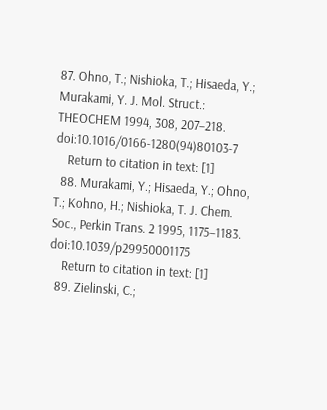87. Ohno, T.; Nishioka, T.; Hisaeda, Y.; Murakami, Y. J. Mol. Struct.: THEOCHEM 1994, 308, 207–218. doi:10.1016/0166-1280(94)80103-7
    Return to citation in text: [1]
  88. Murakami, Y.; Hisaeda, Y.; Ohno, T.; Kohno, H.; Nishioka, T. J. Chem. Soc., Perkin Trans. 2 1995, 1175–1183. doi:10.1039/p29950001175
    Return to citation in text: [1]
  89. Zielinski, C.;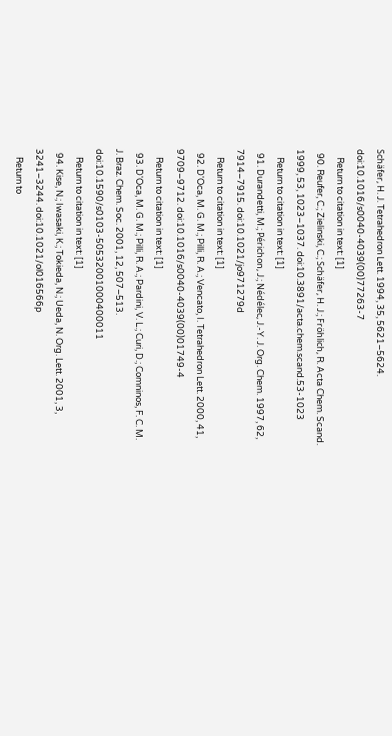Schäfer, H. J. Tetrahedron Lett. 1994, 35, 5621–5624. doi:10.1016/s0040-4039(00)77263-7
    Return to citation in text: [1]
  90. Reufer, C.; Zielinski, C.; Schäfer, H. J.; Fröhlich, R. Acta Chem. Scand. 1999, 53, 1023–1037. doi:10.3891/acta.chem.scand.53-1023
    Return to citation in text: [1]
  91. Durandetti, M.; Périchon, J.; Nédélec, J.-Y. J. Org. Chem. 1997, 62, 7914–7915. doi:10.1021/jo971279d
    Return to citation in text: [1]
  92. D'Oca, M. G. M.; Pilli, R. A.; Vencato, I. Tetrahedron Lett. 2000, 41, 9709–9712. doi:10.1016/s0040-4039(00)01749-4
    Return to citation in text: [1]
  93. D'Oca, M. G. M.; Pilli, R. A.; Pardini, V. L.; Curi, D.; Comninos, F. C. M. J. Braz. Chem. Soc. 2001, 12, 507–513. doi:10.1590/s0103-50532001000400011
    Return to citation in text: [1]
  94. Kise, N.; Iwasaki, K.; Tokieda, N.; Ueda, N. Org. Lett. 2001, 3, 3241–3244. doi:10.1021/ol016566p
    Return to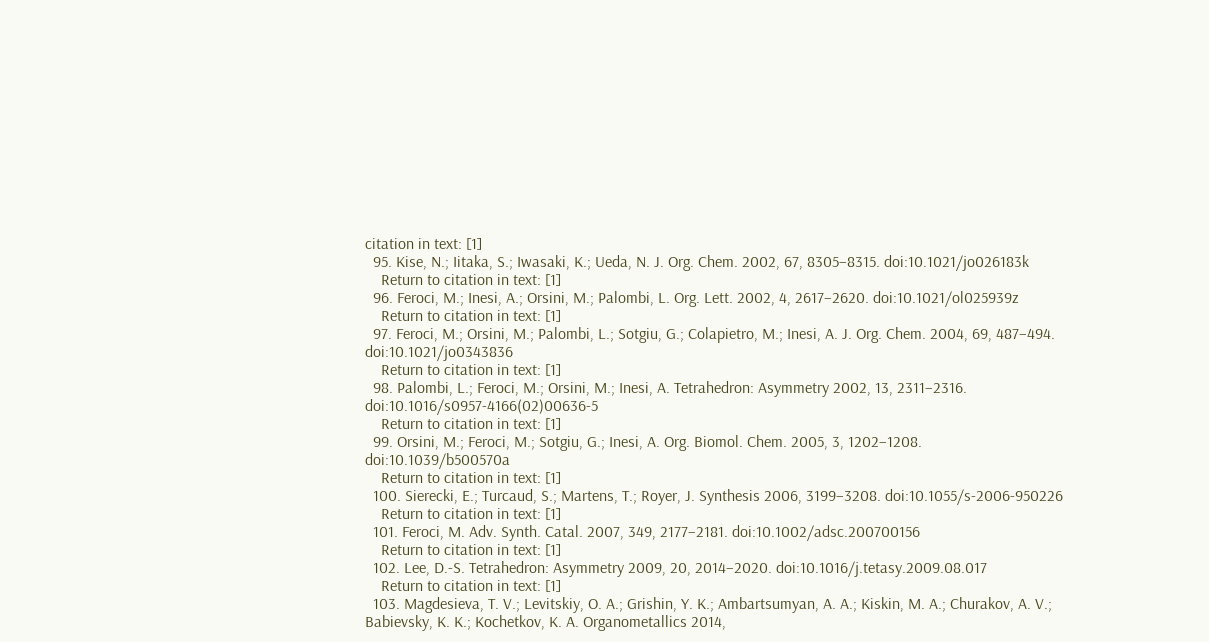citation in text: [1]
  95. Kise, N.; Iitaka, S.; Iwasaki, K.; Ueda, N. J. Org. Chem. 2002, 67, 8305–8315. doi:10.1021/jo026183k
    Return to citation in text: [1]
  96. Feroci, M.; Inesi, A.; Orsini, M.; Palombi, L. Org. Lett. 2002, 4, 2617–2620. doi:10.1021/ol025939z
    Return to citation in text: [1]
  97. Feroci, M.; Orsini, M.; Palombi, L.; Sotgiu, G.; Colapietro, M.; Inesi, A. J. Org. Chem. 2004, 69, 487–494. doi:10.1021/jo0343836
    Return to citation in text: [1]
  98. Palombi, L.; Feroci, M.; Orsini, M.; Inesi, A. Tetrahedron: Asymmetry 2002, 13, 2311–2316. doi:10.1016/s0957-4166(02)00636-5
    Return to citation in text: [1]
  99. Orsini, M.; Feroci, M.; Sotgiu, G.; Inesi, A. Org. Biomol. Chem. 2005, 3, 1202–1208. doi:10.1039/b500570a
    Return to citation in text: [1]
  100. Sierecki, E.; Turcaud, S.; Martens, T.; Royer, J. Synthesis 2006, 3199–3208. doi:10.1055/s-2006-950226
    Return to citation in text: [1]
  101. Feroci, M. Adv. Synth. Catal. 2007, 349, 2177–2181. doi:10.1002/adsc.200700156
    Return to citation in text: [1]
  102. Lee, D.-S. Tetrahedron: Asymmetry 2009, 20, 2014–2020. doi:10.1016/j.tetasy.2009.08.017
    Return to citation in text: [1]
  103. Magdesieva, T. V.; Levitskiy, O. A.; Grishin, Y. K.; Ambartsumyan, A. A.; Kiskin, M. A.; Churakov, A. V.; Babievsky, K. K.; Kochetkov, K. A. Organometallics 2014,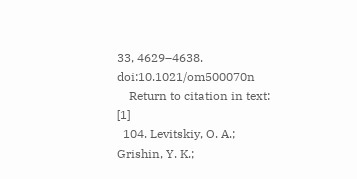33, 4629–4638. doi:10.1021/om500070n
    Return to citation in text: [1]
  104. Levitskiy, O. A.; Grishin, Y. K.;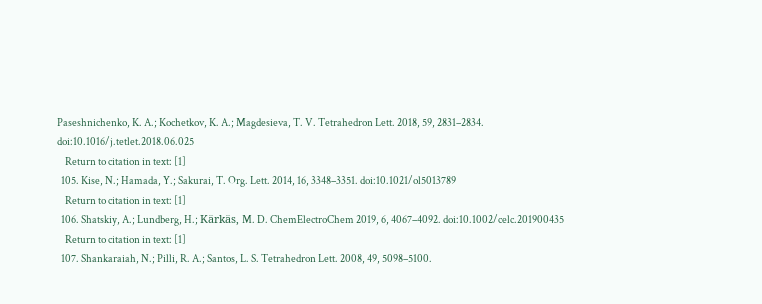Paseshnichenko, K. A.; Kochetkov, K. A.; Magdesieva, T. V. Tetrahedron Lett. 2018, 59, 2831–2834. doi:10.1016/j.tetlet.2018.06.025
    Return to citation in text: [1]
  105. Kise, N.; Hamada, Y.; Sakurai, T. Org. Lett. 2014, 16, 3348–3351. doi:10.1021/ol5013789
    Return to citation in text: [1]
  106. Shatskiy, A.; Lundberg, H.; Kärkäs, M. D. ChemElectroChem 2019, 6, 4067–4092. doi:10.1002/celc.201900435
    Return to citation in text: [1]
  107. Shankaraiah, N.; Pilli, R. A.; Santos, L. S. Tetrahedron Lett. 2008, 49, 5098–5100.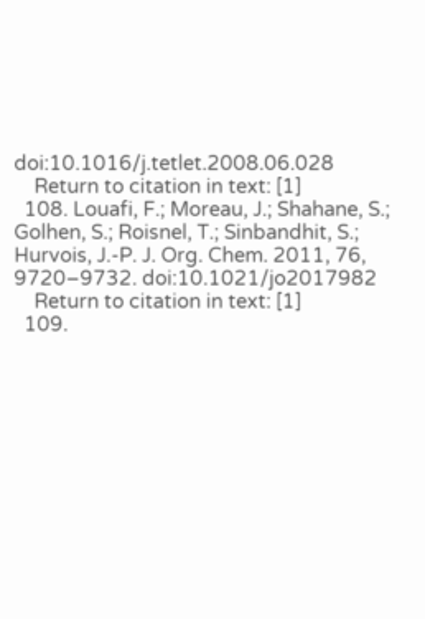doi:10.1016/j.tetlet.2008.06.028
    Return to citation in text: [1]
  108. Louafi, F.; Moreau, J.; Shahane, S.; Golhen, S.; Roisnel, T.; Sinbandhit, S.; Hurvois, J.-P. J. Org. Chem. 2011, 76, 9720–9732. doi:10.1021/jo2017982
    Return to citation in text: [1]
  109.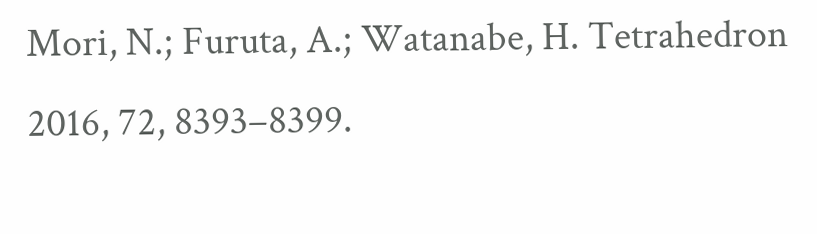Mori, N.; Furuta, A.; Watanabe, H. Tetrahedron 2016, 72, 8393–8399.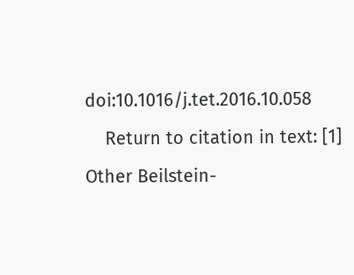doi:10.1016/j.tet.2016.10.058
    Return to citation in text: [1]
Other Beilstein-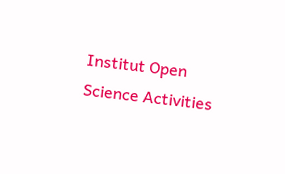Institut Open Science Activities